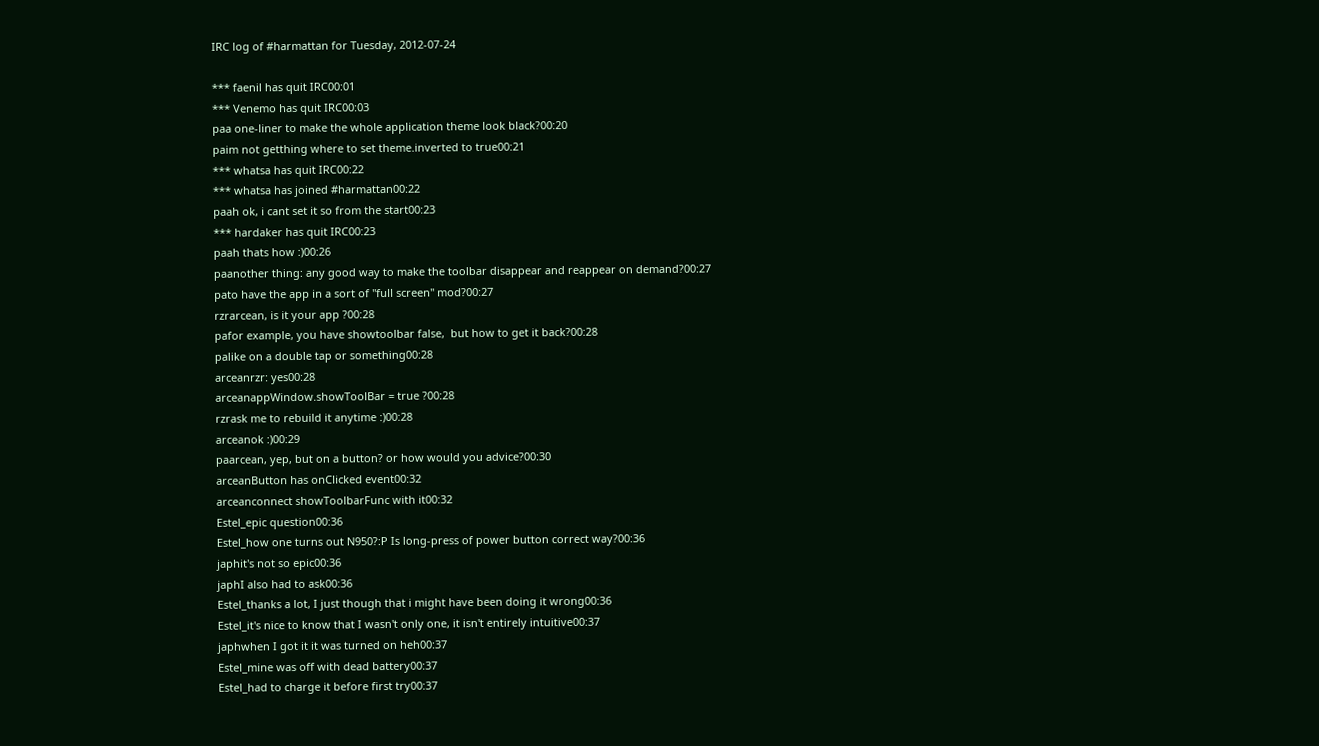IRC log of #harmattan for Tuesday, 2012-07-24

*** faenil has quit IRC00:01
*** Venemo has quit IRC00:03
paa one-liner to make the whole application theme look black?00:20
paim not getthing where to set theme.inverted to true00:21
*** whatsa has quit IRC00:22
*** whatsa has joined #harmattan00:22
paah ok, i cant set it so from the start00:23
*** hardaker has quit IRC00:23
paah thats how :)00:26
paanother thing: any good way to make the toolbar disappear and reappear on demand?00:27
pato have the app in a sort of "full screen" mod?00:27
rzrarcean, is it your app ?00:28
pafor example, you have showtoolbar false,  but how to get it back?00:28
palike on a double tap or something00:28
arceanrzr: yes00:28
arceanappWindow.showToolBar = true ?00:28
rzrask me to rebuild it anytime :)00:28
arceanok :)00:29
paarcean, yep, but on a button? or how would you advice?00:30
arceanButton has onClicked event00:32
arceanconnect showToolbarFunc with it00:32
Estel_epic question00:36
Estel_how one turns out N950?:P Is long-press of power button correct way?00:36
japhit's not so epic00:36
japhI also had to ask00:36
Estel_thanks a lot, I just though that i might have been doing it wrong00:36
Estel_it's nice to know that I wasn't only one, it isn't entirely intuitive00:37
japhwhen I got it it was turned on heh00:37
Estel_mine was off with dead battery00:37
Estel_had to charge it before first try00:37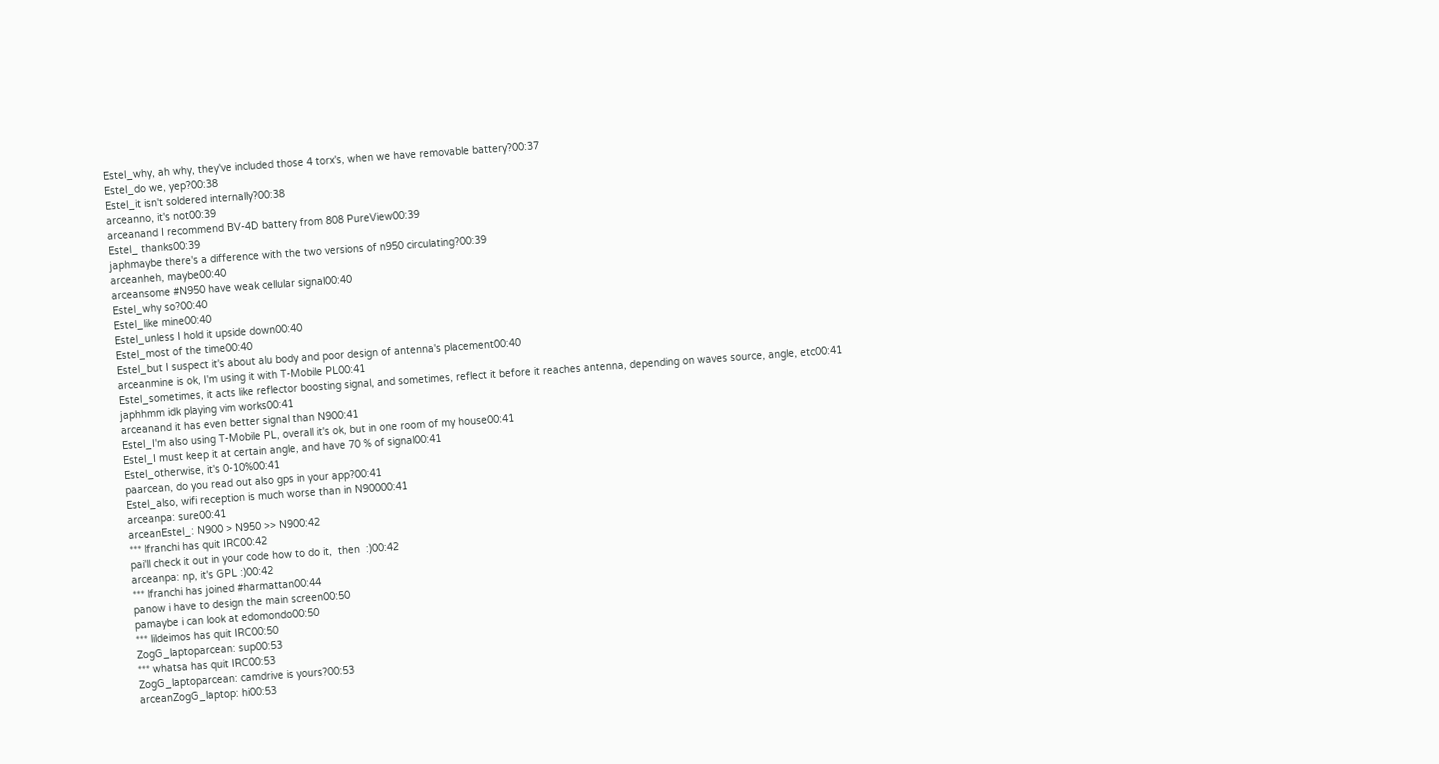Estel_why, ah why, they've included those 4 torx's, when we have removable battery?00:37
Estel_do we, yep?00:38
Estel_it isn't soldered internally?00:38
arceanno, it's not00:39
arceanand I recommend BV-4D battery from 808 PureView00:39
Estel_ thanks00:39
japhmaybe there's a difference with the two versions of n950 circulating?00:39
arceanheh, maybe00:40
arceansome #N950 have weak cellular signal00:40
Estel_why so?00:40
Estel_like mine00:40
Estel_unless I hold it upside down00:40
Estel_most of the time00:40
Estel_but I suspect it's about alu body and poor design of antenna's placement00:40
arceanmine is ok, I'm using it with T-Mobile PL00:41
Estel_sometimes, it acts like reflector boosting signal, and sometimes, reflect it before it reaches antenna, depending on waves source, angle, etc00:41
japhhmm idk playing vim works00:41
arceanand it has even better signal than N900:41
Estel_I'm also using T-Mobile PL, overall it's ok, but in one room of my house00:41
Estel_I must keep it at certain angle, and have 70 % of signal00:41
Estel_otherwise, it's 0-10%00:41
paarcean, do you read out also gps in your app?00:41
Estel_also, wifi reception is much worse than in N90000:41
arceanpa: sure00:41
arceanEstel_: N900 > N950 >> N900:42
*** lfranchi has quit IRC00:42
pai'll check it out in your code how to do it,  then  :)00:42
arceanpa: np, it's GPL :)00:42
*** lfranchi has joined #harmattan00:44
panow i have to design the main screen00:50
pamaybe i can look at edomondo00:50
*** lildeimos has quit IRC00:50
ZogG_laptoparcean: sup00:53
*** whatsa has quit IRC00:53
ZogG_laptoparcean: camdrive is yours?00:53
arceanZogG_laptop: hi00:53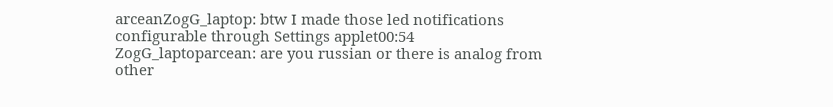arceanZogG_laptop: btw I made those led notifications configurable through Settings applet00:54
ZogG_laptoparcean: are you russian or there is analog from other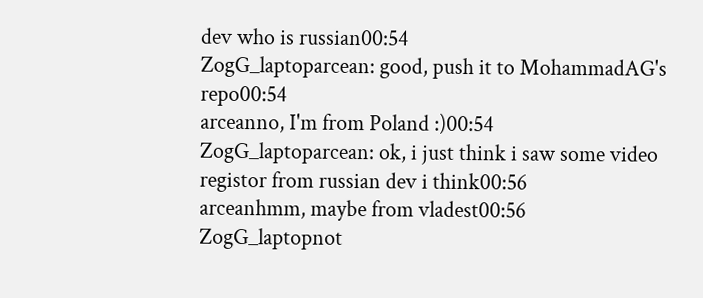dev who is russian00:54
ZogG_laptoparcean: good, push it to MohammadAG's repo00:54
arceanno, I'm from Poland :)00:54
ZogG_laptoparcean: ok, i just think i saw some video registor from russian dev i think00:56
arceanhmm, maybe from vladest00:56
ZogG_laptopnot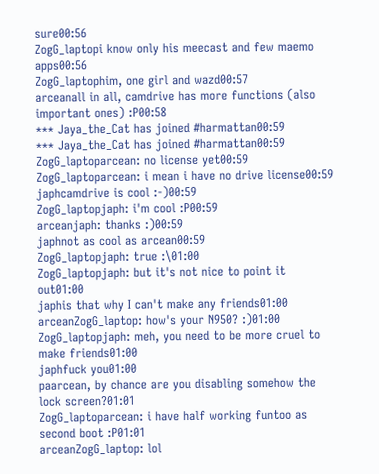sure00:56
ZogG_laptopi know only his meecast and few maemo apps00:56
ZogG_laptophim, one girl and wazd00:57
arceanall in all, camdrive has more functions (also important ones) :P00:58
*** Jaya_the_Cat has joined #harmattan00:59
*** Jaya_the_Cat has joined #harmattan00:59
ZogG_laptoparcean: no license yet00:59
ZogG_laptoparcean: i mean i have no drive license00:59
japhcamdrive is cool :-)00:59
ZogG_laptopjaph: i'm cool :P00:59
arceanjaph: thanks :)00:59
japhnot as cool as arcean00:59
ZogG_laptopjaph: true :\01:00
ZogG_laptopjaph: but it's not nice to point it out01:00
japhis that why I can't make any friends01:00
arceanZogG_laptop: how's your N950? :)01:00
ZogG_laptopjaph: meh, you need to be more cruel to make friends01:00
japhfuck you01:00
paarcean, by chance are you disabling somehow the lock screen?01:01
ZogG_laptoparcean: i have half working funtoo as second boot :P01:01
arceanZogG_laptop: lol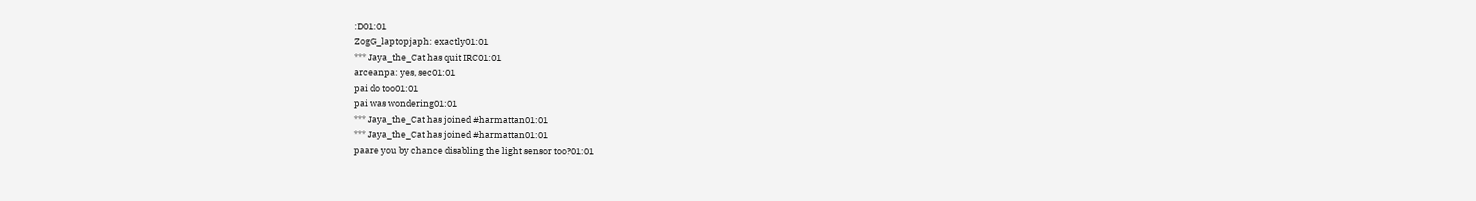:D01:01
ZogG_laptopjaph: exactly01:01
*** Jaya_the_Cat has quit IRC01:01
arceanpa: yes, sec01:01
pai do too01:01
pai was wondering01:01
*** Jaya_the_Cat has joined #harmattan01:01
*** Jaya_the_Cat has joined #harmattan01:01
paare you by chance disabling the light sensor too?01:01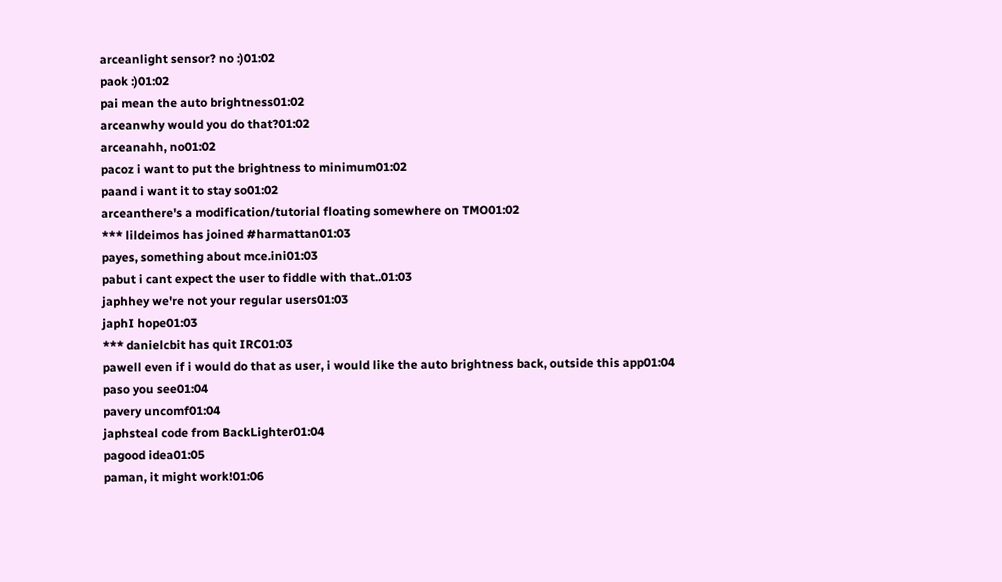arceanlight sensor? no :)01:02
paok :)01:02
pai mean the auto brightness01:02
arceanwhy would you do that?01:02
arceanahh, no01:02
pacoz i want to put the brightness to minimum01:02
paand i want it to stay so01:02
arceanthere's a modification/tutorial floating somewhere on TMO01:02
*** lildeimos has joined #harmattan01:03
payes, something about mce.ini01:03
pabut i cant expect the user to fiddle with that..01:03
japhhey we're not your regular users01:03
japhI hope01:03
*** danielcbit has quit IRC01:03
pawell even if i would do that as user, i would like the auto brightness back, outside this app01:04
paso you see01:04
pavery uncomf01:04
japhsteal code from BackLighter01:04
pagood idea01:05
paman, it might work!01:06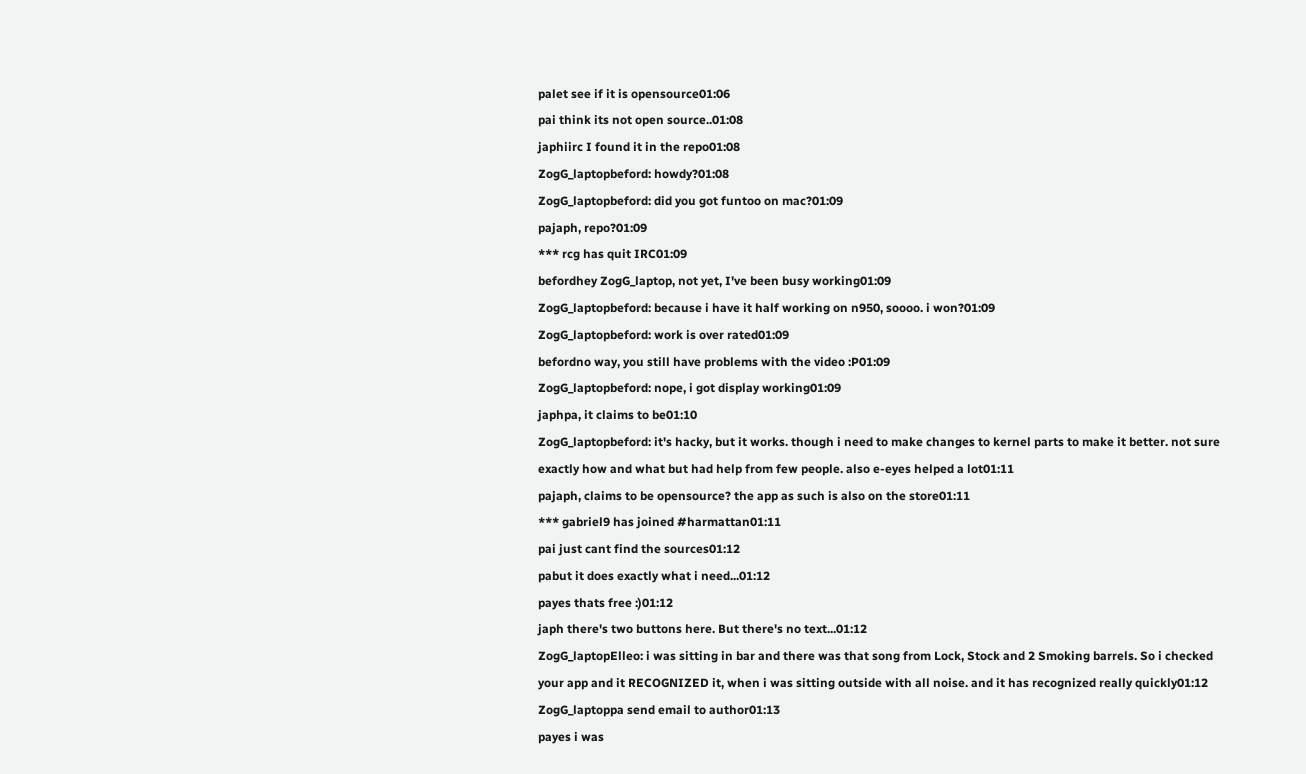palet see if it is opensource01:06
pai think its not open source..01:08
japhiirc I found it in the repo01:08
ZogG_laptopbeford: howdy?01:08
ZogG_laptopbeford: did you got funtoo on mac?01:09
pajaph, repo?01:09
*** rcg has quit IRC01:09
befordhey ZogG_laptop, not yet, I've been busy working01:09
ZogG_laptopbeford: because i have it half working on n950, soooo. i won?01:09
ZogG_laptopbeford: work is over rated01:09
befordno way, you still have problems with the video :P01:09
ZogG_laptopbeford: nope, i got display working01:09
japhpa, it claims to be01:10
ZogG_laptopbeford: it's hacky, but it works. though i need to make changes to kernel parts to make it better. not sure exactly how and what but had help from few people. also e-eyes helped a lot01:11
pajaph, claims to be opensource? the app as such is also on the store01:11
*** gabriel9 has joined #harmattan01:11
pai just cant find the sources01:12
pabut it does exactly what i need...01:12
payes thats free :)01:12
japh there's two buttons here. But there's no text...01:12
ZogG_laptopElleo: i was sitting in bar and there was that song from Lock, Stock and 2 Smoking barrels. So i checked your app and it RECOGNIZED it, when i was sitting outside with all noise. and it has recognized really quickly01:12
ZogG_laptoppa send email to author01:13
payes i was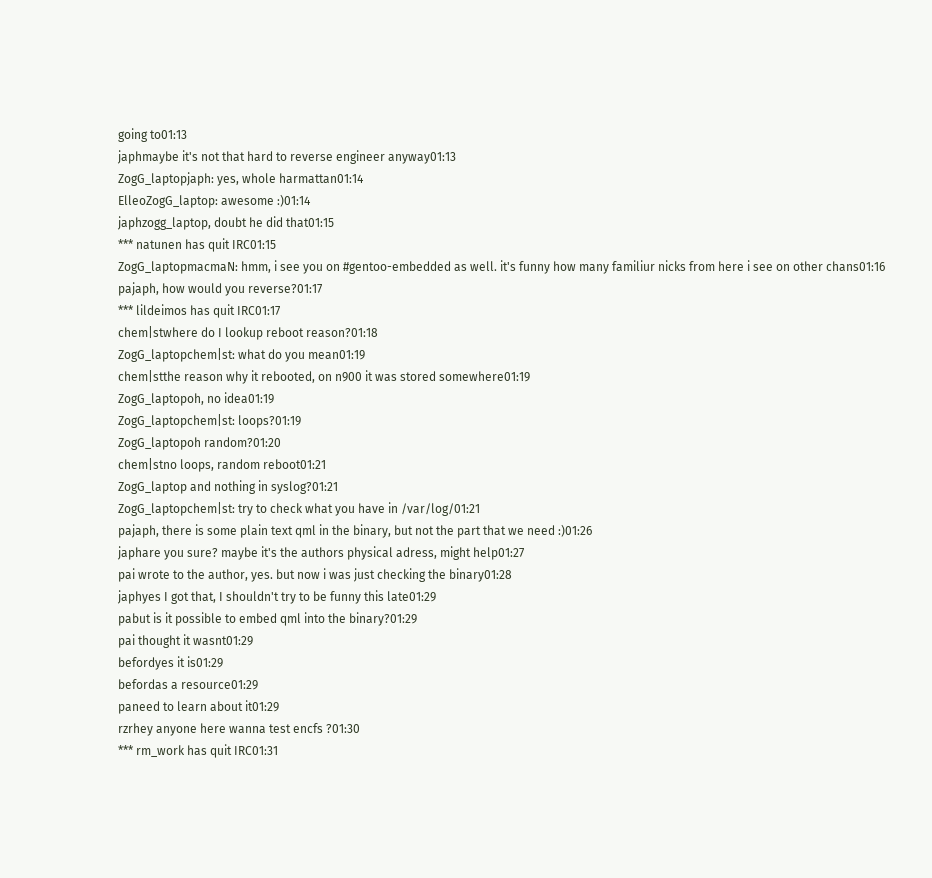going to01:13
japhmaybe it's not that hard to reverse engineer anyway01:13
ZogG_laptopjaph: yes, whole harmattan01:14
ElleoZogG_laptop: awesome :)01:14
japhzogg_laptop, doubt he did that01:15
*** natunen has quit IRC01:15
ZogG_laptopmacmaN: hmm, i see you on #gentoo-embedded as well. it's funny how many familiur nicks from here i see on other chans01:16
pajaph, how would you reverse?01:17
*** lildeimos has quit IRC01:17
chem|stwhere do I lookup reboot reason?01:18
ZogG_laptopchem|st: what do you mean01:19
chem|stthe reason why it rebooted, on n900 it was stored somewhere01:19
ZogG_laptopoh, no idea01:19
ZogG_laptopchem|st: loops?01:19
ZogG_laptopoh random?01:20
chem|stno loops, random reboot01:21
ZogG_laptop and nothing in syslog?01:21
ZogG_laptopchem|st: try to check what you have in /var/log/01:21
pajaph, there is some plain text qml in the binary, but not the part that we need :)01:26
japhare you sure? maybe it's the authors physical adress, might help01:27
pai wrote to the author, yes. but now i was just checking the binary01:28
japhyes I got that, I shouldn't try to be funny this late01:29
pabut is it possible to embed qml into the binary?01:29
pai thought it wasnt01:29
befordyes it is01:29
befordas a resource01:29
paneed to learn about it01:29
rzrhey anyone here wanna test encfs ?01:30
*** rm_work has quit IRC01:31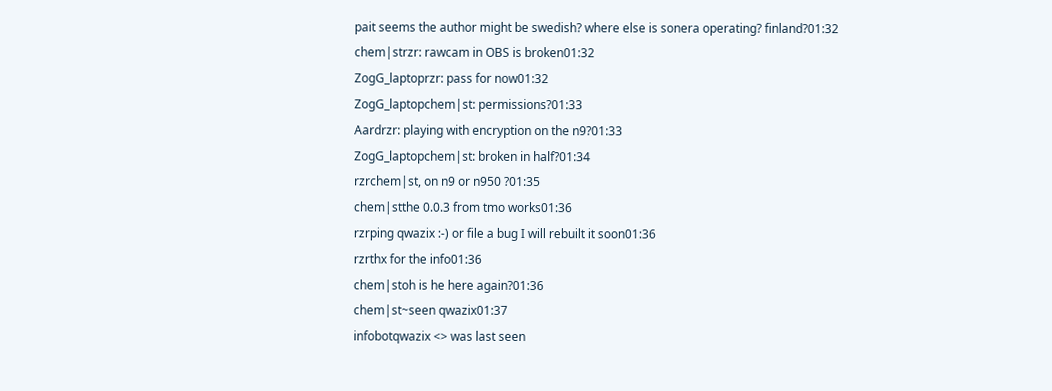pait seems the author might be swedish? where else is sonera operating? finland?01:32
chem|strzr: rawcam in OBS is broken01:32
ZogG_laptoprzr: pass for now01:32
ZogG_laptopchem|st: permissions?01:33
Aardrzr: playing with encryption on the n9?01:33
ZogG_laptopchem|st: broken in half?01:34
rzrchem|st, on n9 or n950 ?01:35
chem|stthe 0.0.3 from tmo works01:36
rzrping qwazix :-) or file a bug I will rebuilt it soon01:36
rzrthx for the info01:36
chem|stoh is he here again?01:36
chem|st~seen qwazix01:37
infobotqwazix <> was last seen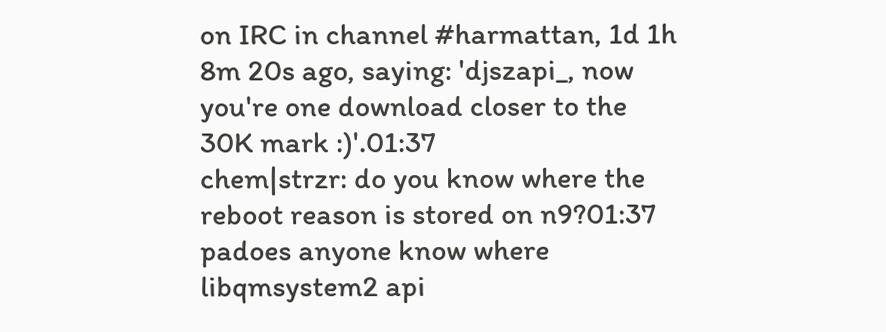on IRC in channel #harmattan, 1d 1h 8m 20s ago, saying: 'djszapi_, now you're one download closer to the 30K mark :)'.01:37
chem|strzr: do you know where the reboot reason is stored on n9?01:37
padoes anyone know where libqmsystem2 api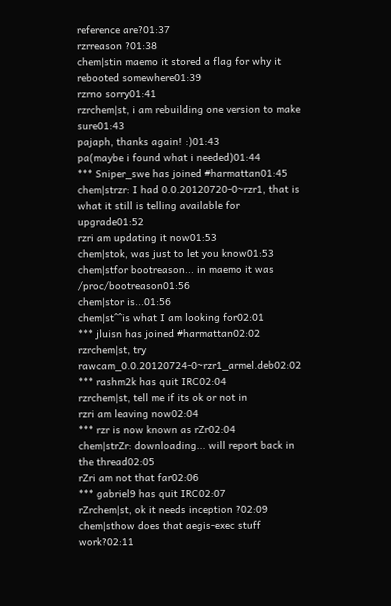reference are?01:37
rzrreason ?01:38
chem|stin maemo it stored a flag for why it rebooted somewhere01:39
rzrno sorry01:41
rzrchem|st, i am rebuilding one version to make sure01:43
pajaph, thanks again! :)01:43
pa(maybe i found what i needed)01:44
*** Sniper_swe has joined #harmattan01:45
chem|strzr: I had 0.0.20120720-0~rzr1, that is what it still is telling available for upgrade01:52
rzri am updating it now01:53
chem|stok, was just to let you know01:53
chem|stfor bootreason... in maemo it was /proc/bootreason01:56
chem|stor is...01:56
chem|st^^is what I am looking for02:01
*** jluisn has joined #harmattan02:02
rzrchem|st, try rawcam_0.0.20120724-0~rzr1_armel.deb02:02
*** rashm2k has quit IRC02:04
rzrchem|st, tell me if its ok or not in
rzri am leaving now02:04
*** rzr is now known as rZr02:04
chem|strZr: downloading... will report back in the thread02:05
rZri am not that far02:06
*** gabriel9 has quit IRC02:07
rZrchem|st, ok it needs inception ?02:09
chem|sthow does that aegis-exec stuff work?02:11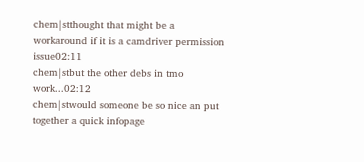chem|stthought that might be a workaround if it is a camdriver permission issue02:11
chem|stbut the other debs in tmo work...02:12
chem|stwould someone be so nice an put together a quick infopage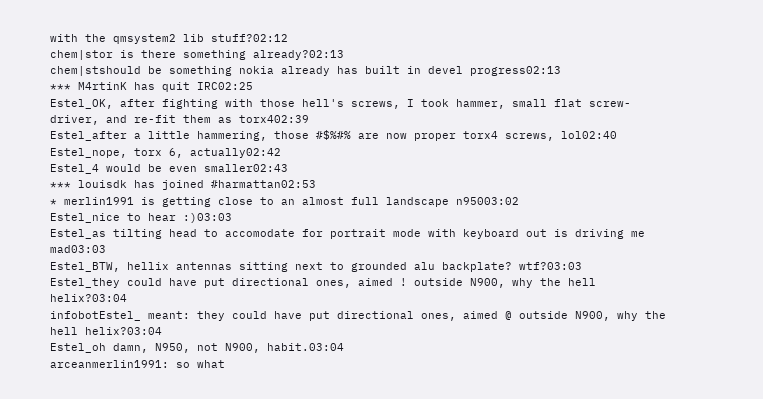with the qmsystem2 lib stuff?02:12
chem|stor is there something already?02:13
chem|stshould be something nokia already has built in devel progress02:13
*** M4rtinK has quit IRC02:25
Estel_OK, after fighting with those hell's screws, I took hammer, small flat screw-driver, and re-fit them as torx402:39
Estel_after a little hammering, those #$%#% are now proper torx4 screws, lol02:40
Estel_nope, torx 6, actually02:42
Estel_4 would be even smaller02:43
*** louisdk has joined #harmattan02:53
* merlin1991 is getting close to an almost full landscape n95003:02
Estel_nice to hear :)03:03
Estel_as tilting head to accomodate for portrait mode with keyboard out is driving me mad03:03
Estel_BTW, hellix antennas sitting next to grounded alu backplate? wtf?03:03
Estel_they could have put directional ones, aimed ! outside N900, why the hell helix?03:04
infobotEstel_ meant: they could have put directional ones, aimed @ outside N900, why the hell helix?03:04
Estel_oh damn, N950, not N900, habit.03:04
arceanmerlin1991: so what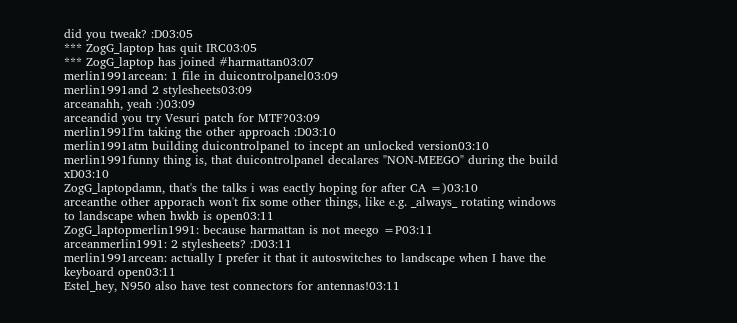did you tweak? :D03:05
*** ZogG_laptop has quit IRC03:05
*** ZogG_laptop has joined #harmattan03:07
merlin1991arcean: 1 file in duicontrolpanel03:09
merlin1991and 2 stylesheets03:09
arceanahh, yeah :)03:09
arceandid you try Vesuri patch for MTF?03:09
merlin1991I'm taking the other approach :D03:10
merlin1991atm building duicontrolpanel to incept an unlocked version03:10
merlin1991funny thing is, that duicontrolpanel decalares "NON-MEEGO" during the build xD03:10
ZogG_laptopdamn, that's the talks i was eactly hoping for after CA =)03:10
arceanthe other apporach won't fix some other things, like e.g. _always_ rotating windows to landscape when hwkb is open03:11
ZogG_laptopmerlin1991: because harmattan is not meego =P03:11
arceanmerlin1991: 2 stylesheets? :D03:11
merlin1991arcean: actually I prefer it that it autoswitches to landscape when I have the keyboard open03:11
Estel_hey, N950 also have test connectors for antennas!03:11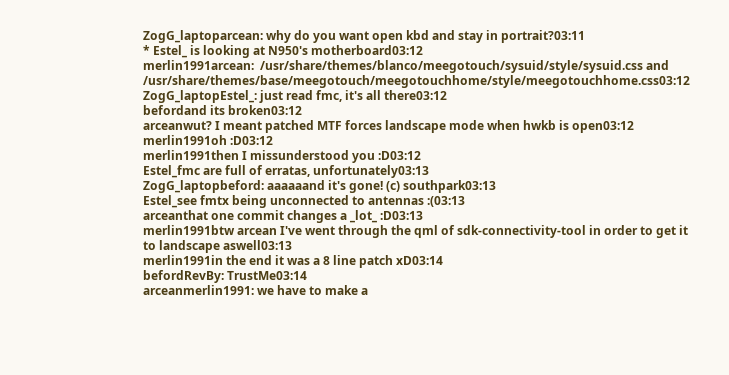ZogG_laptoparcean: why do you want open kbd and stay in portrait?03:11
* Estel_ is looking at N950's motherboard03:12
merlin1991arcean:  /usr/share/themes/blanco/meegotouch/sysuid/style/sysuid.css and /usr/share/themes/base/meegotouch/meegotouchhome/style/meegotouchhome.css03:12
ZogG_laptopEstel_: just read fmc, it's all there03:12
befordand its broken03:12
arceanwut? I meant patched MTF forces landscape mode when hwkb is open03:12
merlin1991oh :D03:12
merlin1991then I missunderstood you :D03:12
Estel_fmc are full of erratas, unfortunately03:13
ZogG_laptopbeford: aaaaaand it's gone! (c) southpark03:13
Estel_see fmtx being unconnected to antennas :(03:13
arceanthat one commit changes a _lot_ :D03:13
merlin1991btw arcean I've went through the qml of sdk-connectivity-tool in order to get it to landscape aswell03:13
merlin1991in the end it was a 8 line patch xD03:14
befordRevBy: TrustMe03:14
arceanmerlin1991: we have to make a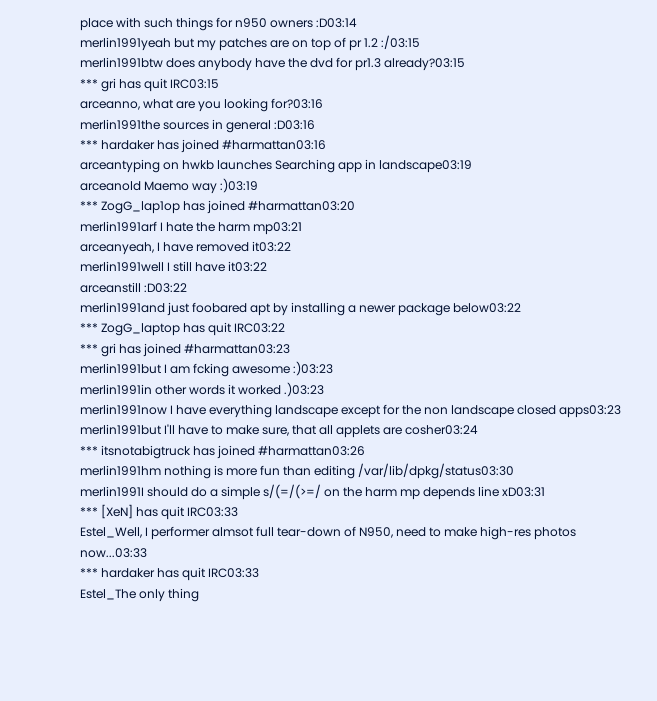place with such things for n950 owners :D03:14
merlin1991yeah but my patches are on top of pr 1.2 :/03:15
merlin1991btw does anybody have the dvd for pr1.3 already?03:15
*** gri has quit IRC03:15
arceanno, what are you looking for?03:16
merlin1991the sources in general :D03:16
*** hardaker has joined #harmattan03:16
arceantyping on hwkb launches Searching app in landscape03:19
arceanold Maemo way :)03:19
*** ZogG_lap1op has joined #harmattan03:20
merlin1991arf I hate the harm mp03:21
arceanyeah, I have removed it03:22
merlin1991well I still have it03:22
arceanstill :D03:22
merlin1991and just foobared apt by installing a newer package below03:22
*** ZogG_laptop has quit IRC03:22
*** gri has joined #harmattan03:23
merlin1991but I am fcking awesome :)03:23
merlin1991in other words it worked .)03:23
merlin1991now I have everything landscape except for the non landscape closed apps03:23
merlin1991but I'll have to make sure, that all applets are cosher03:24
*** itsnotabigtruck has joined #harmattan03:26
merlin1991hm nothing is more fun than editing /var/lib/dpkg/status03:30
merlin1991I should do a simple s/(=/(>=/ on the harm mp depends line xD03:31
*** [XeN] has quit IRC03:33
Estel_Well, I performer almsot full tear-down of N950, need to make high-res photos now...03:33
*** hardaker has quit IRC03:33
Estel_The only thing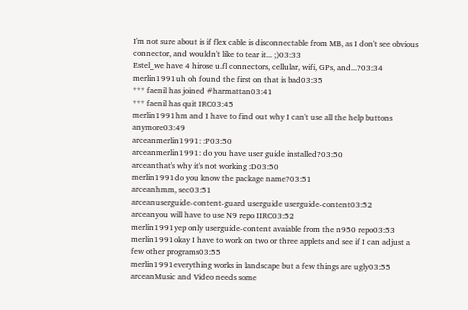I'm not sure about is if flex cable is disconnectable from MB, as I don't see obvious connector, and wouldn't like to tear it... ;)03:33
Estel_we have 4 hirose u.fl connectors, cellular, wifi, GPs, and...?03:34
merlin1991uh oh found the first on that is bad03:35
*** faenil has joined #harmattan03:41
*** faenil has quit IRC03:45
merlin1991hm and I have to find out why I can't use all the help buttons anymore03:49
arceanmerlin1991: :P03:50
arceanmerlin1991: do you have user guide installed?03:50
arceanthat's why it's not working :D03:50
merlin1991do you know the package name?03:51
arceanhmm, sec03:51
arceanuserguide-content-guard userguide userguide-content03:52
arceanyou will have to use N9 repo IIRC03:52
merlin1991yep only userguide-content avaiable from the n950 repo03:53
merlin1991okay I have to work on two or three applets and see if I can adjust a few other programs03:55
merlin1991everything works in landscape but a few things are ugly03:55
arceanMusic and Video needs some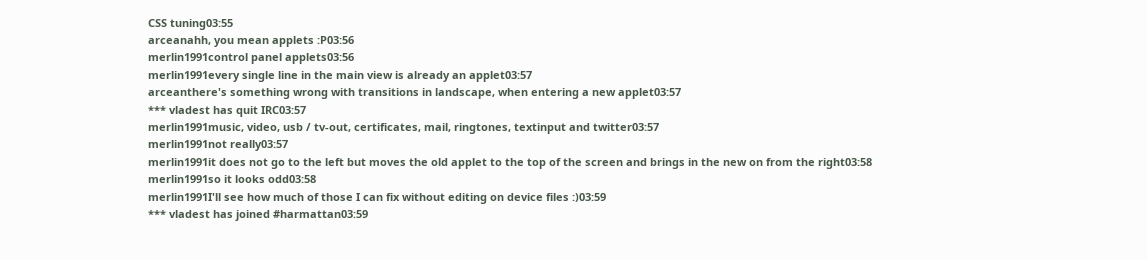CSS tuning03:55
arceanahh, you mean applets :P03:56
merlin1991control panel applets03:56
merlin1991every single line in the main view is already an applet03:57
arceanthere's something wrong with transitions in landscape, when entering a new applet03:57
*** vladest has quit IRC03:57
merlin1991music, video, usb / tv-out, certificates, mail, ringtones, textinput and twitter03:57
merlin1991not really03:57
merlin1991it does not go to the left but moves the old applet to the top of the screen and brings in the new on from the right03:58
merlin1991so it looks odd03:58
merlin1991I'll see how much of those I can fix without editing on device files :)03:59
*** vladest has joined #harmattan03:59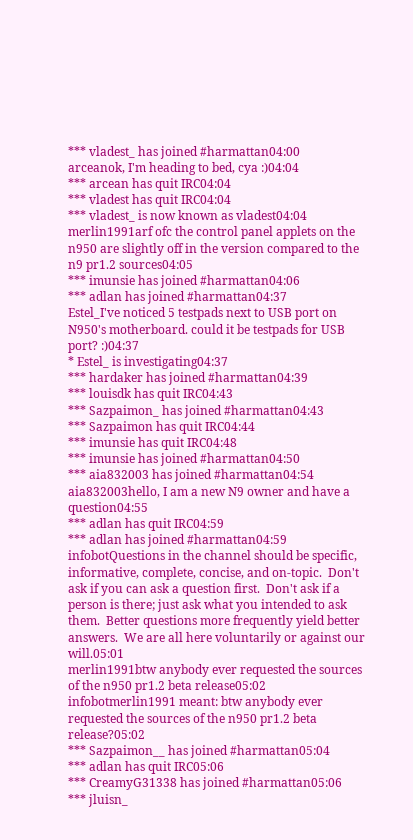*** vladest_ has joined #harmattan04:00
arceanok, I'm heading to bed, cya :)04:04
*** arcean has quit IRC04:04
*** vladest has quit IRC04:04
*** vladest_ is now known as vladest04:04
merlin1991arf ofc the control panel applets on the n950 are slightly off in the version compared to the n9 pr1.2 sources04:05
*** imunsie has joined #harmattan04:06
*** adlan has joined #harmattan04:37
Estel_I've noticed 5 testpads next to USB port on N950's motherboard. could it be testpads for USB port? :)04:37
* Estel_ is investigating04:37
*** hardaker has joined #harmattan04:39
*** louisdk has quit IRC04:43
*** Sazpaimon_ has joined #harmattan04:43
*** Sazpaimon has quit IRC04:44
*** imunsie has quit IRC04:48
*** imunsie has joined #harmattan04:50
*** aia832003 has joined #harmattan04:54
aia832003hello, I am a new N9 owner and have a question04:55
*** adlan has quit IRC04:59
*** adlan has joined #harmattan04:59
infobotQuestions in the channel should be specific, informative, complete, concise, and on-topic.  Don't ask if you can ask a question first.  Don't ask if a person is there; just ask what you intended to ask them.  Better questions more frequently yield better answers.  We are all here voluntarily or against our will.05:01
merlin1991btw anybody ever requested the sources of the n950 pr1.2 beta release05:02
infobotmerlin1991 meant: btw anybody ever requested the sources of the n950 pr1.2 beta release?05:02
*** Sazpaimon__ has joined #harmattan05:04
*** adlan has quit IRC05:06
*** CreamyG31338 has joined #harmattan05:06
*** jluisn_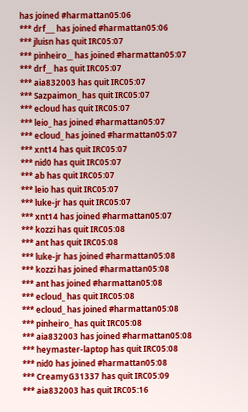has joined #harmattan05:06
*** drf___ has joined #harmattan05:06
*** jluisn has quit IRC05:07
*** pinheiro__ has joined #harmattan05:07
*** drf__ has quit IRC05:07
*** aia832003 has quit IRC05:07
*** Sazpaimon_ has quit IRC05:07
*** ecloud has quit IRC05:07
*** leio_ has joined #harmattan05:07
*** ecloud_ has joined #harmattan05:07
*** xnt14 has quit IRC05:07
*** nid0 has quit IRC05:07
*** ab has quit IRC05:07
*** leio has quit IRC05:07
*** luke-jr has quit IRC05:07
*** xnt14 has joined #harmattan05:07
*** kozzi has quit IRC05:08
*** ant has quit IRC05:08
*** luke-jr has joined #harmattan05:08
*** kozzi has joined #harmattan05:08
*** ant has joined #harmattan05:08
*** ecloud_ has quit IRC05:08
*** ecloud_ has joined #harmattan05:08
*** pinheiro_ has quit IRC05:08
*** aia832003 has joined #harmattan05:08
*** heymaster-laptop has quit IRC05:08
*** nid0 has joined #harmattan05:08
*** CreamyG31337 has quit IRC05:09
*** aia832003 has quit IRC05:16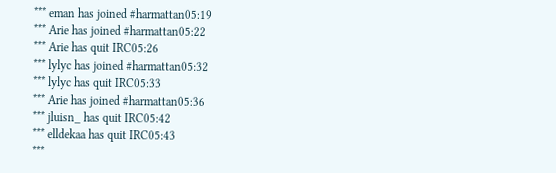*** eman has joined #harmattan05:19
*** Arie has joined #harmattan05:22
*** Arie has quit IRC05:26
*** lylyc has joined #harmattan05:32
*** lylyc has quit IRC05:33
*** Arie has joined #harmattan05:36
*** jluisn_ has quit IRC05:42
*** elldekaa has quit IRC05:43
***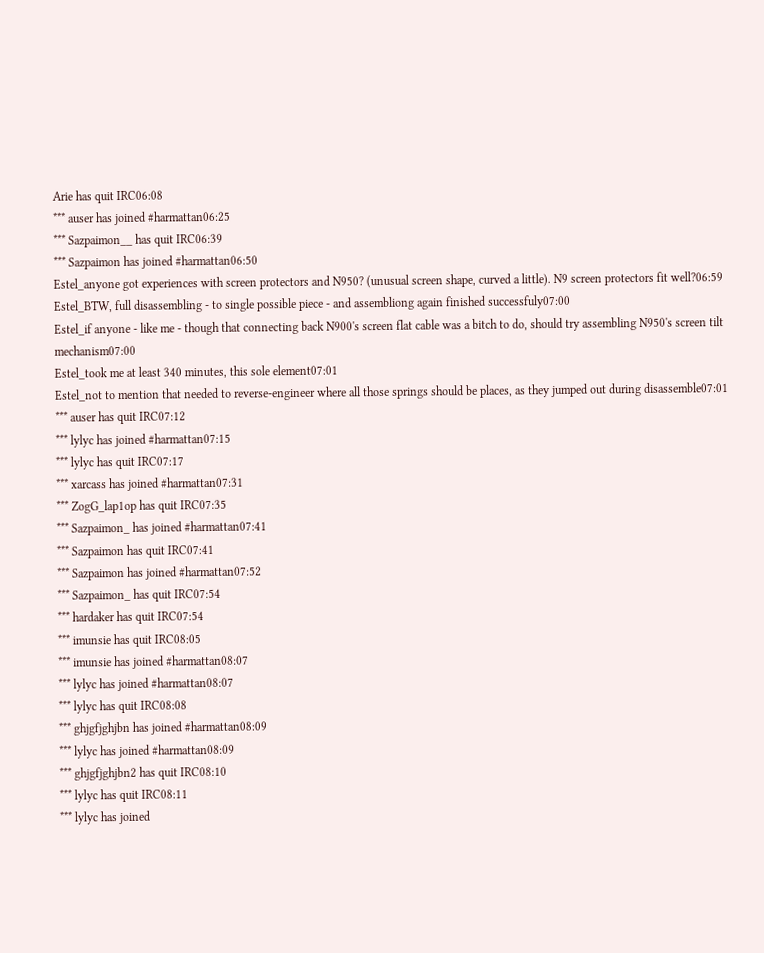Arie has quit IRC06:08
*** auser has joined #harmattan06:25
*** Sazpaimon__ has quit IRC06:39
*** Sazpaimon has joined #harmattan06:50
Estel_anyone got experiences with screen protectors and N950? (unusual screen shape, curved a little). N9 screen protectors fit well?06:59
Estel_BTW, full disassembling - to single possible piece - and assembliong again finished successfuly07:00
Estel_if anyone - like me - though that connecting back N900's screen flat cable was a bitch to do, should try assembling N950's screen tilt mechanism07:00
Estel_took me at least 340 minutes, this sole element07:01
Estel_not to mention that needed to reverse-engineer where all those springs should be places, as they jumped out during disassemble07:01
*** auser has quit IRC07:12
*** lylyc has joined #harmattan07:15
*** lylyc has quit IRC07:17
*** xarcass has joined #harmattan07:31
*** ZogG_lap1op has quit IRC07:35
*** Sazpaimon_ has joined #harmattan07:41
*** Sazpaimon has quit IRC07:41
*** Sazpaimon has joined #harmattan07:52
*** Sazpaimon_ has quit IRC07:54
*** hardaker has quit IRC07:54
*** imunsie has quit IRC08:05
*** imunsie has joined #harmattan08:07
*** lylyc has joined #harmattan08:07
*** lylyc has quit IRC08:08
*** ghjgfjghjbn has joined #harmattan08:09
*** lylyc has joined #harmattan08:09
*** ghjgfjghjbn2 has quit IRC08:10
*** lylyc has quit IRC08:11
*** lylyc has joined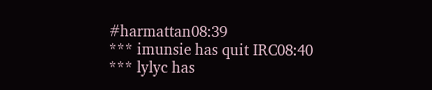#harmattan08:39
*** imunsie has quit IRC08:40
*** lylyc has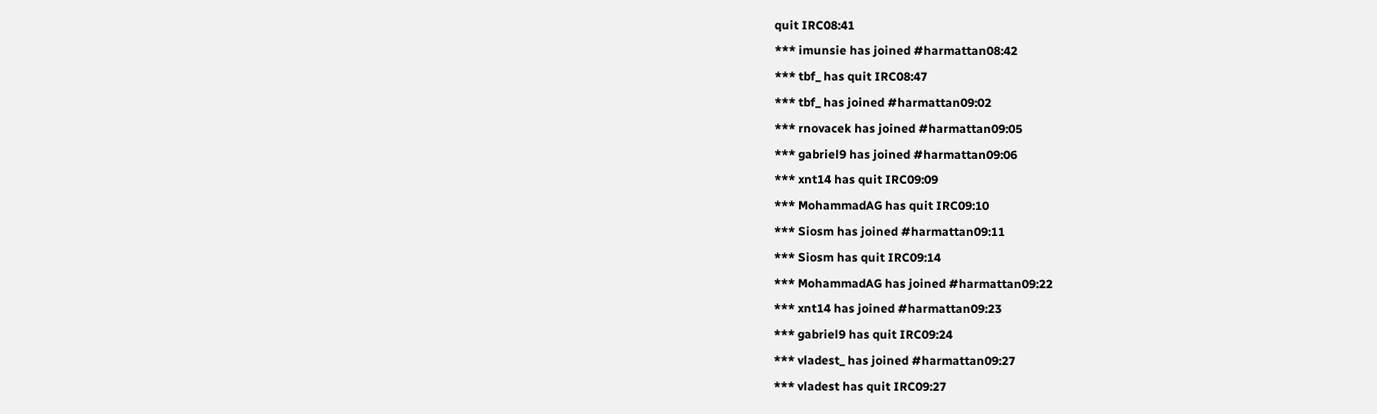quit IRC08:41
*** imunsie has joined #harmattan08:42
*** tbf_ has quit IRC08:47
*** tbf_ has joined #harmattan09:02
*** rnovacek has joined #harmattan09:05
*** gabriel9 has joined #harmattan09:06
*** xnt14 has quit IRC09:09
*** MohammadAG has quit IRC09:10
*** Siosm has joined #harmattan09:11
*** Siosm has quit IRC09:14
*** MohammadAG has joined #harmattan09:22
*** xnt14 has joined #harmattan09:23
*** gabriel9 has quit IRC09:24
*** vladest_ has joined #harmattan09:27
*** vladest has quit IRC09:27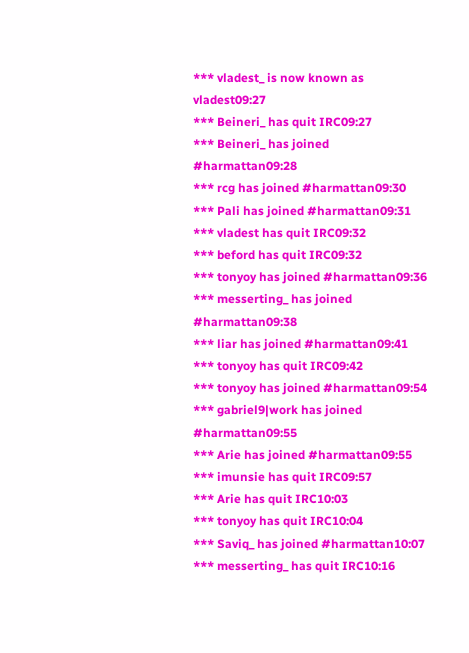*** vladest_ is now known as vladest09:27
*** Beineri_ has quit IRC09:27
*** Beineri_ has joined #harmattan09:28
*** rcg has joined #harmattan09:30
*** Pali has joined #harmattan09:31
*** vladest has quit IRC09:32
*** beford has quit IRC09:32
*** tonyoy has joined #harmattan09:36
*** messerting_ has joined #harmattan09:38
*** liar has joined #harmattan09:41
*** tonyoy has quit IRC09:42
*** tonyoy has joined #harmattan09:54
*** gabriel9|work has joined #harmattan09:55
*** Arie has joined #harmattan09:55
*** imunsie has quit IRC09:57
*** Arie has quit IRC10:03
*** tonyoy has quit IRC10:04
*** Saviq_ has joined #harmattan10:07
*** messerting_ has quit IRC10:16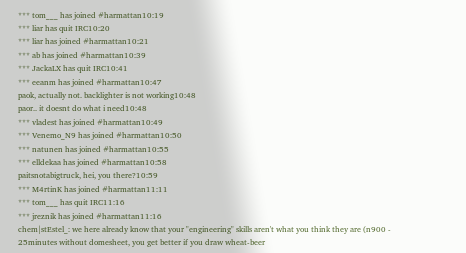*** tom___ has joined #harmattan10:19
*** liar has quit IRC10:20
*** liar has joined #harmattan10:21
*** ab has joined #harmattan10:39
*** JackaLX has quit IRC10:41
*** eeanm has joined #harmattan10:47
paok, actually not. backlighter is not working10:48
paor.. it doesnt do what i need10:48
*** vladest has joined #harmattan10:49
*** Venemo_N9 has joined #harmattan10:50
*** natunen has joined #harmattan10:55
*** elldekaa has joined #harmattan10:58
paitsnotabigtruck, hei, you there?10:59
*** M4rtinK has joined #harmattan11:11
*** tom___ has quit IRC11:16
*** jreznik has joined #harmattan11:16
chem|stEstel_: we here already know that your "engineering" skills aren't what you think they are (n900 - 25minutes without domesheet, you get better if you draw wheat-beer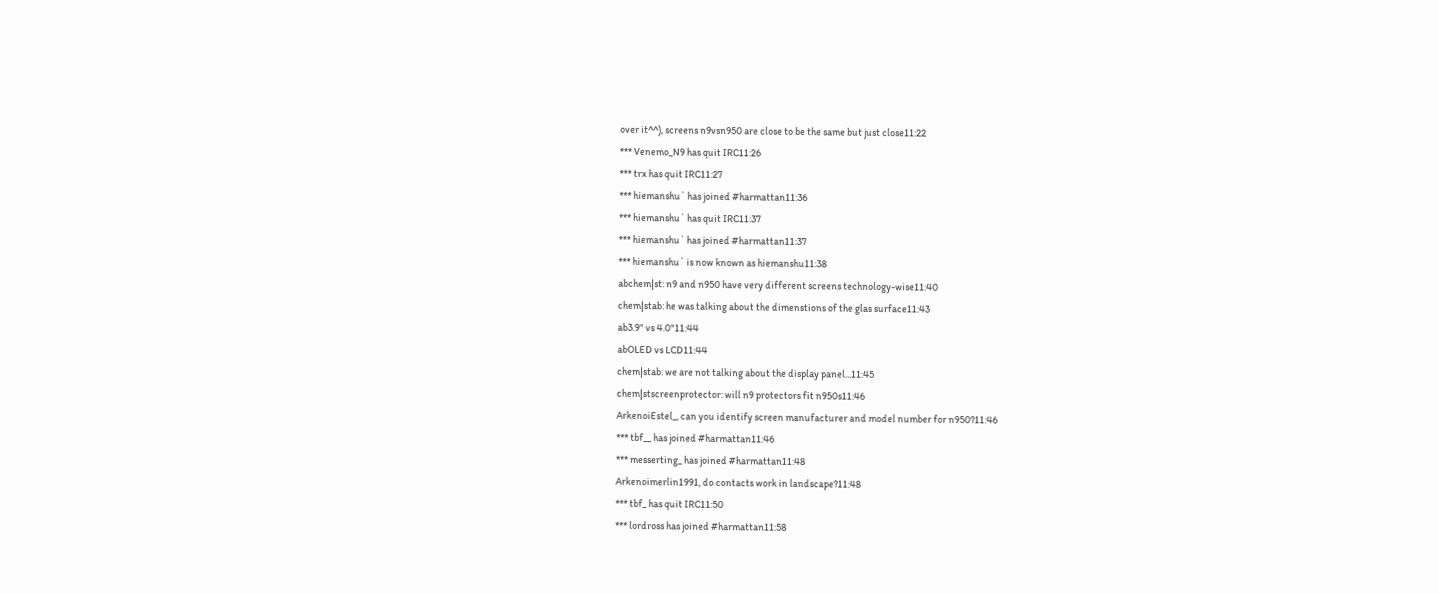over it^^), screens n9vsn950 are close to be the same but just close11:22
*** Venemo_N9 has quit IRC11:26
*** trx has quit IRC11:27
*** hiemanshu` has joined #harmattan11:36
*** hiemanshu` has quit IRC11:37
*** hiemanshu` has joined #harmattan11:37
*** hiemanshu` is now known as hiemanshu11:38
abchem|st: n9 and n950 have very different screens technology-wise11:40
chem|stab: he was talking about the dimenstions of the glas surface11:43
ab3.9" vs 4.0"11:44
abOLED vs LCD11:44
chem|stab: we are not talking about the display panel...11:45
chem|stscreenprotector: will n9 protectors fit n950s11:46
ArkenoiEstel_, can you identify screen manufacturer and model number for n950?11:46
*** tbf__ has joined #harmattan11:46
*** messerting_ has joined #harmattan11:48
Arkenoimerlin1991, do contacts work in landscape?11:48
*** tbf_ has quit IRC11:50
*** lordross has joined #harmattan11:58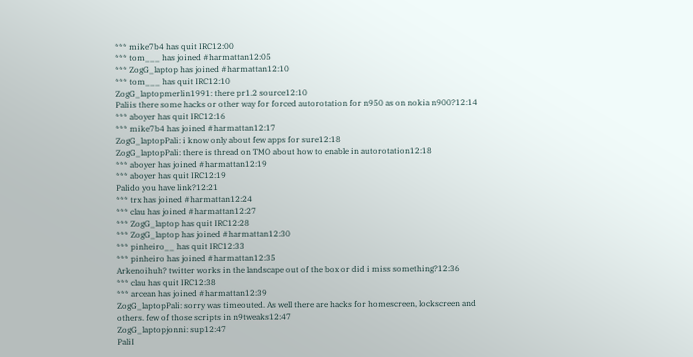*** mike7b4 has quit IRC12:00
*** tom___ has joined #harmattan12:05
*** ZogG_laptop has joined #harmattan12:10
*** tom___ has quit IRC12:10
ZogG_laptopmerlin1991: there pr1.2 source12:10
Paliis there some hacks or other way for forced autorotation for n950 as on nokia n900?12:14
*** aboyer has quit IRC12:16
*** mike7b4 has joined #harmattan12:17
ZogG_laptopPali: i know only about few apps for sure12:18
ZogG_laptopPali: there is thread on TMO about how to enable in autorotation12:18
*** aboyer has joined #harmattan12:19
*** aboyer has quit IRC12:19
Palido you have link?12:21
*** trx has joined #harmattan12:24
*** clau has joined #harmattan12:27
*** ZogG_laptop has quit IRC12:28
*** ZogG_laptop has joined #harmattan12:30
*** pinheiro__ has quit IRC12:33
*** pinheiro has joined #harmattan12:35
Arkenoihuh? twitter works in the landscape out of the box or did i miss something?12:36
*** clau has quit IRC12:38
*** arcean has joined #harmattan12:39
ZogG_laptopPali: sorry was timeouted. As well there are hacks for homescreen, lockscreen and others. few of those scripts in n9tweaks12:47
ZogG_laptopjonni: sup12:47
PaliI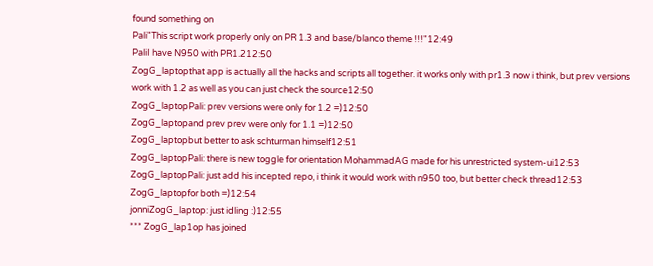found something on
Pali"This script work properly only on PR 1.3 and base/blanco theme !!!"12:49
PaliI have N950 with PR1.212:50
ZogG_laptopthat app is actually all the hacks and scripts all together. it works only with pr1.3 now i think, but prev versions work with 1.2 as well as you can just check the source12:50
ZogG_laptopPali: prev versions were only for 1.2 =)12:50
ZogG_laptopand prev prev were only for 1.1 =)12:50
ZogG_laptopbut better to ask schturman himself12:51
ZogG_laptopPali: there is new toggle for orientation MohammadAG made for his unrestricted system-ui12:53
ZogG_laptopPali: just add his incepted repo, i think it would work with n950 too, but better check thread12:53
ZogG_laptopfor both =)12:54
jonniZogG_laptop: just idling :)12:55
*** ZogG_lap1op has joined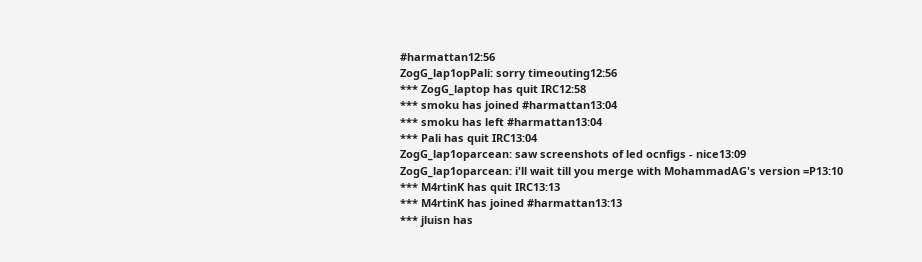#harmattan12:56
ZogG_lap1opPali: sorry timeouting12:56
*** ZogG_laptop has quit IRC12:58
*** smoku has joined #harmattan13:04
*** smoku has left #harmattan13:04
*** Pali has quit IRC13:04
ZogG_lap1oparcean: saw screenshots of led ocnfigs - nice13:09
ZogG_lap1oparcean: i'll wait till you merge with MohammadAG's version =P13:10
*** M4rtinK has quit IRC13:13
*** M4rtinK has joined #harmattan13:13
*** jluisn has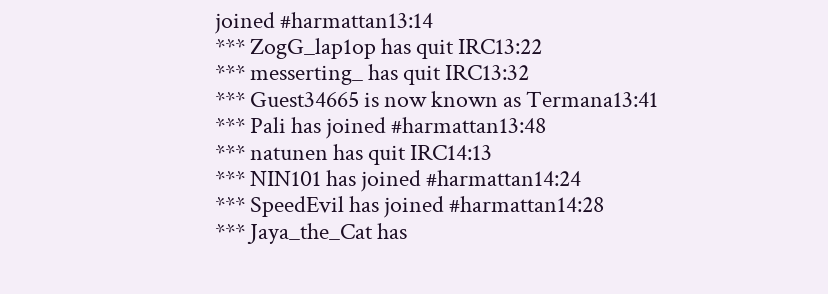joined #harmattan13:14
*** ZogG_lap1op has quit IRC13:22
*** messerting_ has quit IRC13:32
*** Guest34665 is now known as Termana13:41
*** Pali has joined #harmattan13:48
*** natunen has quit IRC14:13
*** NIN101 has joined #harmattan14:24
*** SpeedEvil has joined #harmattan14:28
*** Jaya_the_Cat has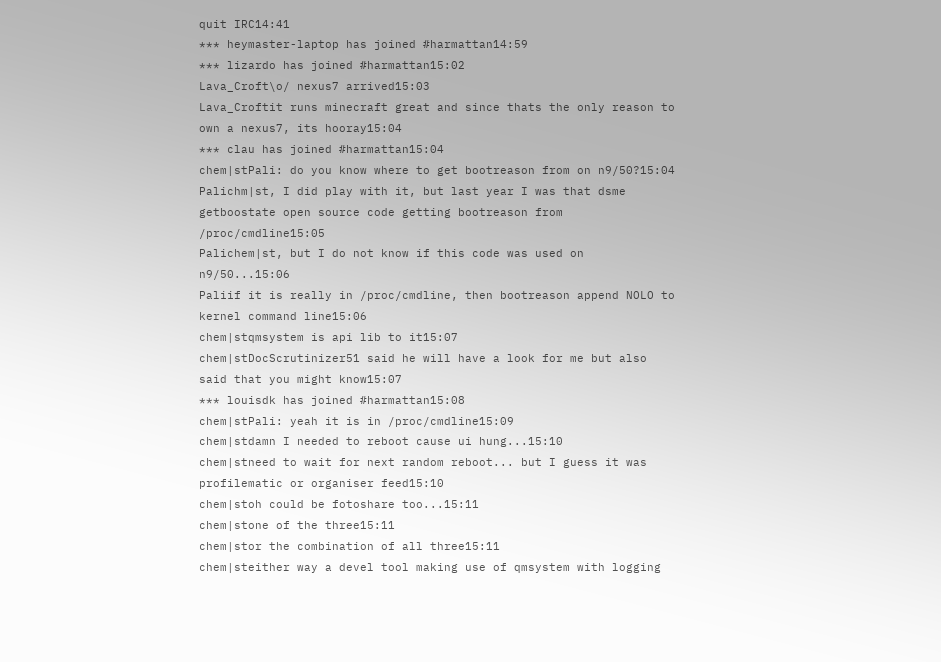quit IRC14:41
*** heymaster-laptop has joined #harmattan14:59
*** lizardo has joined #harmattan15:02
Lava_Croft\o/ nexus7 arrived15:03
Lava_Croftit runs minecraft great and since thats the only reason to own a nexus7, its hooray15:04
*** clau has joined #harmattan15:04
chem|stPali: do you know where to get bootreason from on n9/50?15:04
Palichm|st, I did play with it, but last year I was that dsme getboostate open source code getting bootreason from /proc/cmdline15:05
Palichem|st, but I do not know if this code was used on n9/50...15:06
Paliif it is really in /proc/cmdline, then bootreason append NOLO to kernel command line15:06
chem|stqmsystem is api lib to it15:07
chem|stDocScrutinizer51 said he will have a look for me but also said that you might know15:07
*** louisdk has joined #harmattan15:08
chem|stPali: yeah it is in /proc/cmdline15:09
chem|stdamn I needed to reboot cause ui hung...15:10
chem|stneed to wait for next random reboot... but I guess it was profilematic or organiser feed15:10
chem|stoh could be fotoshare too...15:11
chem|stone of the three15:11
chem|stor the combination of all three15:11
chem|steither way a devel tool making use of qmsystem with logging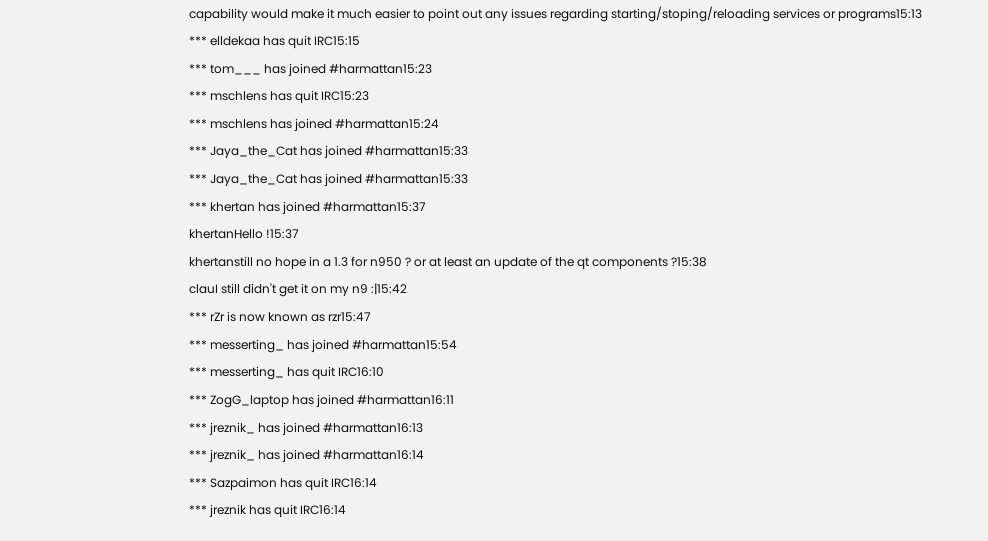capability would make it much easier to point out any issues regarding starting/stoping/reloading services or programs15:13
*** elldekaa has quit IRC15:15
*** tom___ has joined #harmattan15:23
*** mschlens has quit IRC15:23
*** mschlens has joined #harmattan15:24
*** Jaya_the_Cat has joined #harmattan15:33
*** Jaya_the_Cat has joined #harmattan15:33
*** khertan has joined #harmattan15:37
khertanHello !15:37
khertanstill no hope in a 1.3 for n950 ? or at least an update of the qt components ?15:38
clauI still didn't get it on my n9 :|15:42
*** rZr is now known as rzr15:47
*** messerting_ has joined #harmattan15:54
*** messerting_ has quit IRC16:10
*** ZogG_laptop has joined #harmattan16:11
*** jreznik_ has joined #harmattan16:13
*** jreznik_ has joined #harmattan16:14
*** Sazpaimon has quit IRC16:14
*** jreznik has quit IRC16:14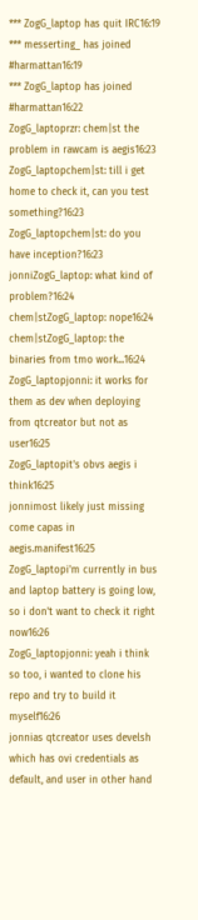*** ZogG_laptop has quit IRC16:19
*** messerting_ has joined #harmattan16:19
*** ZogG_laptop has joined #harmattan16:22
ZogG_laptoprzr: chem|st the problem in rawcam is aegis16:23
ZogG_laptopchem|st: till i get home to check it, can you test something?16:23
ZogG_laptopchem|st: do you have inception?16:23
jonniZogG_laptop: what kind of problem?16:24
chem|stZogG_laptop: nope16:24
chem|stZogG_laptop: the binaries from tmo work...16:24
ZogG_laptopjonni: it works for them as dev when deploying from qtcreator but not as user16:25
ZogG_laptopit's obvs aegis i think16:25
jonnimost likely just missing come capas in aegis.manifest16:25
ZogG_laptopi'm currently in bus and laptop battery is going low, so i don't want to check it right now16:26
ZogG_laptopjonni: yeah i think so too, i wanted to clone his repo and try to build it myself16:26
jonnias qtcreator uses develsh which has ovi credentials as default, and user in other hand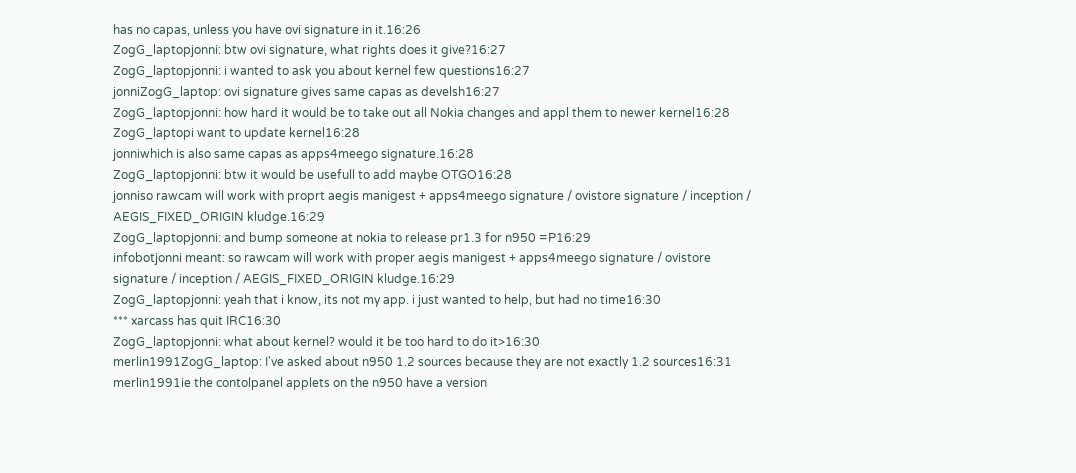has no capas, unless you have ovi signature in it.16:26
ZogG_laptopjonni: btw ovi signature, what rights does it give?16:27
ZogG_laptopjonni: i wanted to ask you about kernel few questions16:27
jonniZogG_laptop: ovi signature gives same capas as develsh16:27
ZogG_laptopjonni: how hard it would be to take out all Nokia changes and appl them to newer kernel16:28
ZogG_laptopi want to update kernel16:28
jonniwhich is also same capas as apps4meego signature.16:28
ZogG_laptopjonni: btw it would be usefull to add maybe OTGO16:28
jonniso rawcam will work with proprt aegis manigest + apps4meego signature / ovistore signature / inception / AEGIS_FIXED_ORIGIN kludge.16:29
ZogG_laptopjonni: and bump someone at nokia to release pr1.3 for n950 =P16:29
infobotjonni meant: so rawcam will work with proper aegis manigest + apps4meego signature / ovistore signature / inception / AEGIS_FIXED_ORIGIN kludge.16:29
ZogG_laptopjonni: yeah that i know, its not my app. i just wanted to help, but had no time16:30
*** xarcass has quit IRC16:30
ZogG_laptopjonni: what about kernel? would it be too hard to do it>16:30
merlin1991ZogG_laptop: I've asked about n950 1.2 sources because they are not exactly 1.2 sources16:31
merlin1991ie the contolpanel applets on the n950 have a version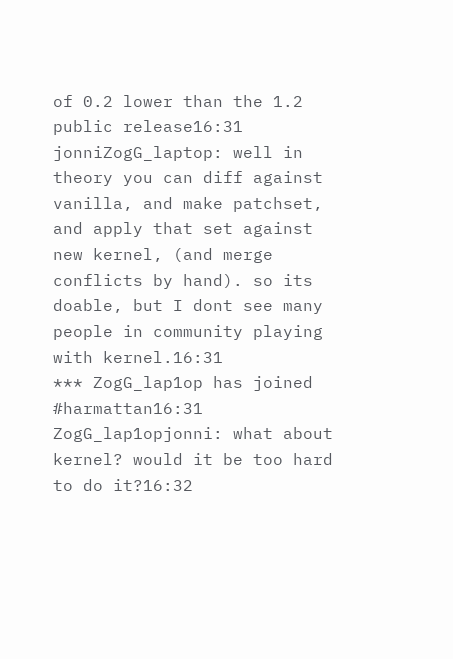of 0.2 lower than the 1.2 public release16:31
jonniZogG_laptop: well in theory you can diff against vanilla, and make patchset, and apply that set against new kernel, (and merge conflicts by hand). so its doable, but I dont see many people in community playing with kernel.16:31
*** ZogG_lap1op has joined #harmattan16:31
ZogG_lap1opjonni: what about kernel? would it be too hard to do it?16:32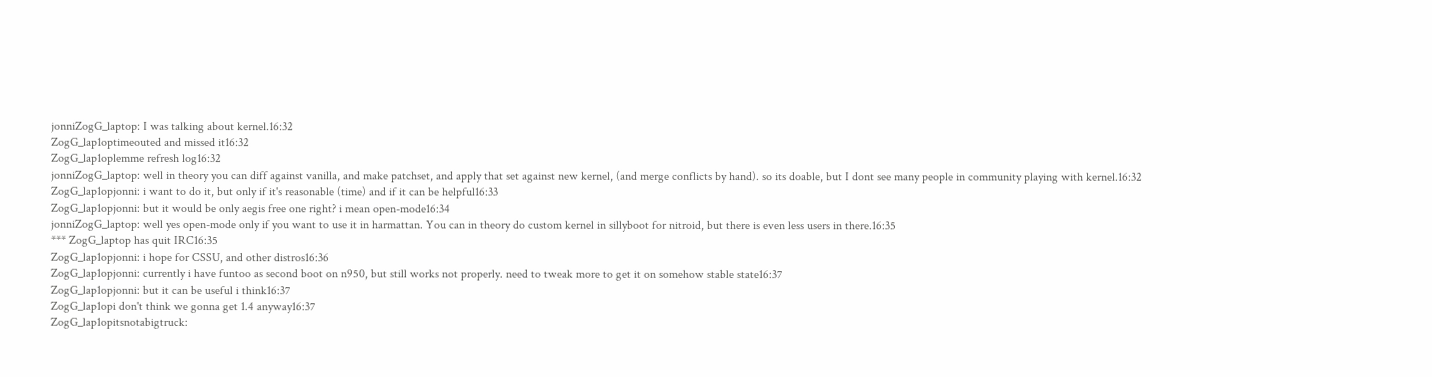jonniZogG_laptop: I was talking about kernel.16:32
ZogG_lap1optimeouted and missed it16:32
ZogG_lap1oplemme refresh log16:32
jonniZogG_laptop: well in theory you can diff against vanilla, and make patchset, and apply that set against new kernel, (and merge conflicts by hand). so its doable, but I dont see many people in community playing with kernel.16:32
ZogG_lap1opjonni: i want to do it, but only if it's reasonable (time) and if it can be helpful16:33
ZogG_lap1opjonni: but it would be only aegis free one right? i mean open-mode16:34
jonniZogG_laptop: well yes open-mode only if you want to use it in harmattan. You can in theory do custom kernel in sillyboot for nitroid, but there is even less users in there.16:35
*** ZogG_laptop has quit IRC16:35
ZogG_lap1opjonni: i hope for CSSU, and other distros16:36
ZogG_lap1opjonni: currently i have funtoo as second boot on n950, but still works not properly. need to tweak more to get it on somehow stable state16:37
ZogG_lap1opjonni: but it can be useful i think16:37
ZogG_lap1opi don't think we gonna get 1.4 anyway16:37
ZogG_lap1opitsnotabigtruck: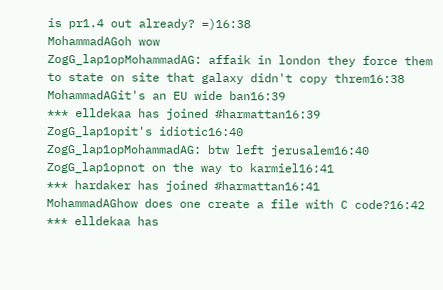is pr1.4 out already? =)16:38
MohammadAGoh wow
ZogG_lap1opMohammadAG: affaik in london they force them to state on site that galaxy didn't copy threm16:38
MohammadAGit's an EU wide ban16:39
*** elldekaa has joined #harmattan16:39
ZogG_lap1opit's idiotic16:40
ZogG_lap1opMohammadAG: btw left jerusalem16:40
ZogG_lap1opnot on the way to karmiel16:41
*** hardaker has joined #harmattan16:41
MohammadAGhow does one create a file with C code?16:42
*** elldekaa has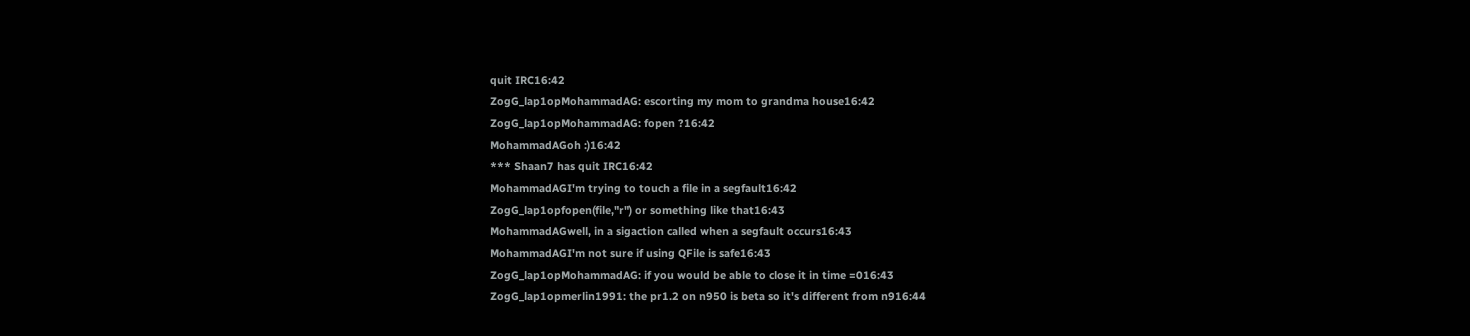quit IRC16:42
ZogG_lap1opMohammadAG: escorting my mom to grandma house16:42
ZogG_lap1opMohammadAG: fopen ?16:42
MohammadAGoh :)16:42
*** Shaan7 has quit IRC16:42
MohammadAGI'm trying to touch a file in a segfault16:42
ZogG_lap1opfopen(file,"r") or something like that16:43
MohammadAGwell, in a sigaction called when a segfault occurs16:43
MohammadAGI'm not sure if using QFile is safe16:43
ZogG_lap1opMohammadAG: if you would be able to close it in time =016:43
ZogG_lap1opmerlin1991: the pr1.2 on n950 is beta so it's different from n916:44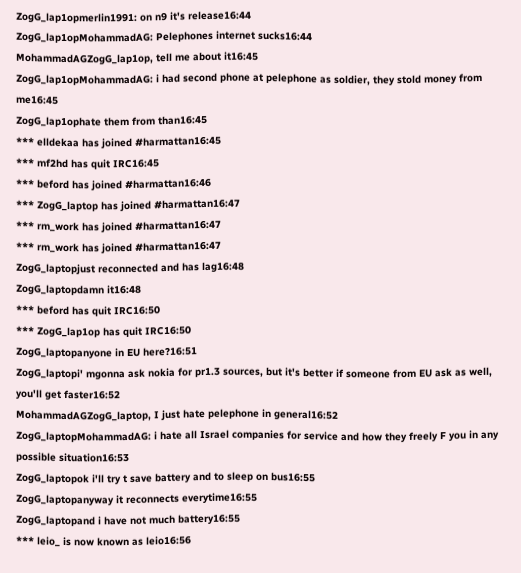ZogG_lap1opmerlin1991: on n9 it's release16:44
ZogG_lap1opMohammadAG: Pelephones internet sucks16:44
MohammadAGZogG_lap1op, tell me about it16:45
ZogG_lap1opMohammadAG: i had second phone at pelephone as soldier, they stold money from me16:45
ZogG_lap1ophate them from than16:45
*** elldekaa has joined #harmattan16:45
*** mf2hd has quit IRC16:45
*** beford has joined #harmattan16:46
*** ZogG_laptop has joined #harmattan16:47
*** rm_work has joined #harmattan16:47
*** rm_work has joined #harmattan16:47
ZogG_laptopjust reconnected and has lag16:48
ZogG_laptopdamn it16:48
*** beford has quit IRC16:50
*** ZogG_lap1op has quit IRC16:50
ZogG_laptopanyone in EU here?16:51
ZogG_laptopi' mgonna ask nokia for pr1.3 sources, but it's better if someone from EU ask as well, you'll get faster16:52
MohammadAGZogG_laptop, I just hate pelephone in general16:52
ZogG_laptopMohammadAG: i hate all Israel companies for service and how they freely F you in any possible situation16:53
ZogG_laptopok i'll try t save battery and to sleep on bus16:55
ZogG_laptopanyway it reconnects everytime16:55
ZogG_laptopand i have not much battery16:55
*** leio_ is now known as leio16:56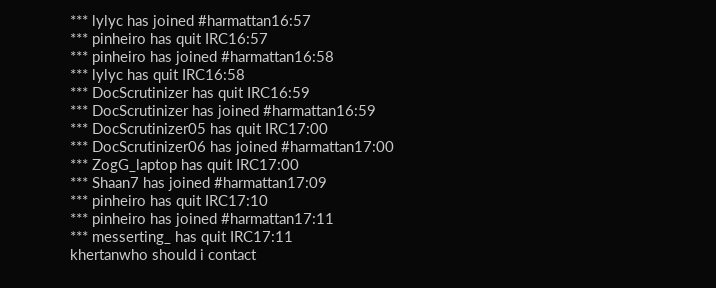*** lylyc has joined #harmattan16:57
*** pinheiro has quit IRC16:57
*** pinheiro has joined #harmattan16:58
*** lylyc has quit IRC16:58
*** DocScrutinizer has quit IRC16:59
*** DocScrutinizer has joined #harmattan16:59
*** DocScrutinizer05 has quit IRC17:00
*** DocScrutinizer06 has joined #harmattan17:00
*** ZogG_laptop has quit IRC17:00
*** Shaan7 has joined #harmattan17:09
*** pinheiro has quit IRC17:10
*** pinheiro has joined #harmattan17:11
*** messerting_ has quit IRC17:11
khertanwho should i contact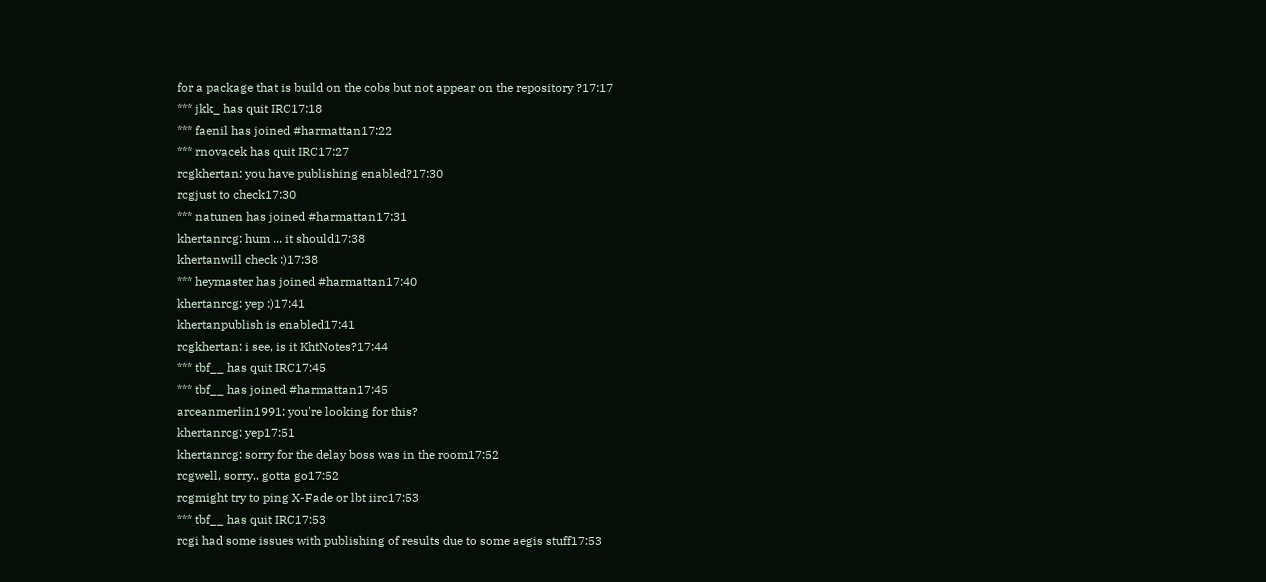for a package that is build on the cobs but not appear on the repository ?17:17
*** jkk_ has quit IRC17:18
*** faenil has joined #harmattan17:22
*** rnovacek has quit IRC17:27
rcgkhertan: you have publishing enabled?17:30
rcgjust to check17:30
*** natunen has joined #harmattan17:31
khertanrcg: hum ... it should17:38
khertanwill check :)17:38
*** heymaster has joined #harmattan17:40
khertanrcg: yep :)17:41
khertanpublish is enabled17:41
rcgkhertan: i see, is it KhtNotes?17:44
*** tbf__ has quit IRC17:45
*** tbf__ has joined #harmattan17:45
arceanmerlin1991: you're looking for this?
khertanrcg: yep17:51
khertanrcg: sorry for the delay boss was in the room17:52
rcgwell, sorry.. gotta go17:52
rcgmight try to ping X-Fade or lbt iirc17:53
*** tbf__ has quit IRC17:53
rcgi had some issues with publishing of results due to some aegis stuff17:53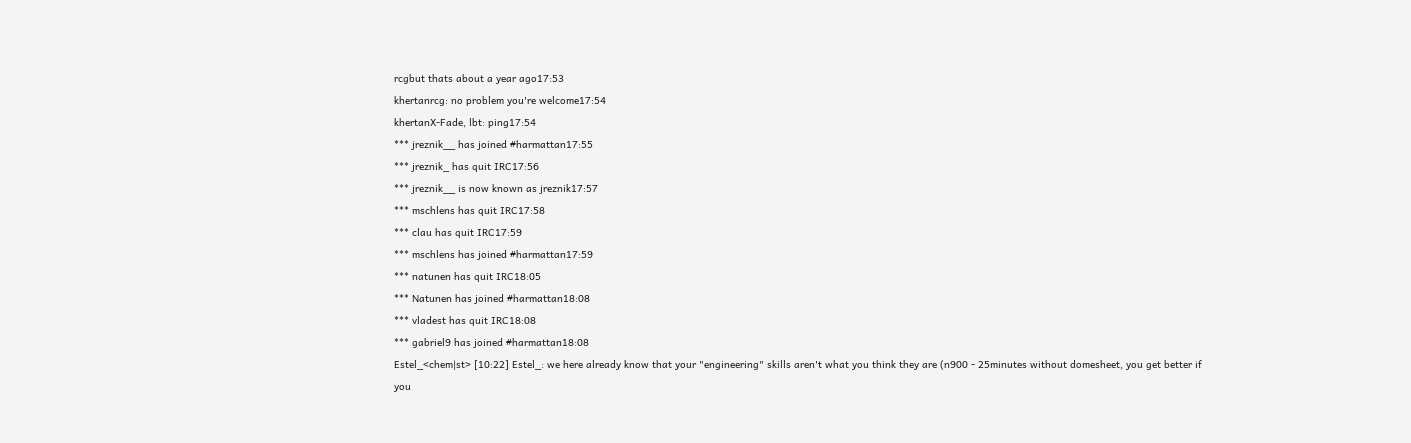rcgbut thats about a year ago17:53
khertanrcg: no problem you're welcome17:54
khertanX-Fade, lbt: ping17:54
*** jreznik__ has joined #harmattan17:55
*** jreznik_ has quit IRC17:56
*** jreznik__ is now known as jreznik17:57
*** mschlens has quit IRC17:58
*** clau has quit IRC17:59
*** mschlens has joined #harmattan17:59
*** natunen has quit IRC18:05
*** Natunen has joined #harmattan18:08
*** vladest has quit IRC18:08
*** gabriel9 has joined #harmattan18:08
Estel_<chem|st> [10:22] Estel_: we here already know that your "engineering" skills aren't what you think they are (n900 - 25minutes without domesheet, you get better if you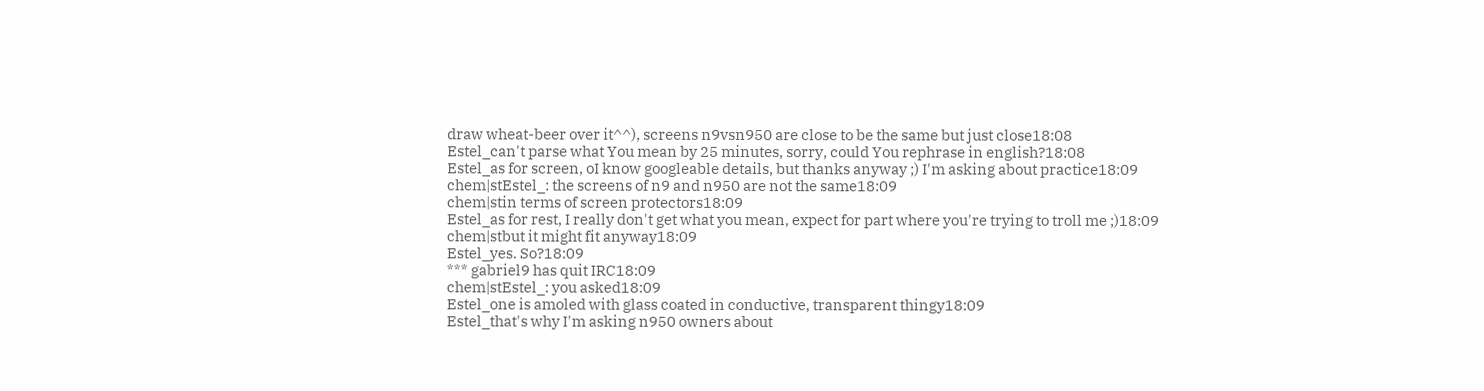draw wheat-beer over it^^), screens n9vsn950 are close to be the same but just close18:08
Estel_can't parse what You mean by 25 minutes, sorry, could You rephrase in english?18:08
Estel_as for screen, oI know googleable details, but thanks anyway ;) I'm asking about practice18:09
chem|stEstel_: the screens of n9 and n950 are not the same18:09
chem|stin terms of screen protectors18:09
Estel_as for rest, I really don't get what you mean, expect for part where you're trying to troll me ;)18:09
chem|stbut it might fit anyway18:09
Estel_yes. So?18:09
*** gabriel9 has quit IRC18:09
chem|stEstel_: you asked18:09
Estel_one is amoled with glass coated in conductive, transparent thingy18:09
Estel_that's why I'm asking n950 owners about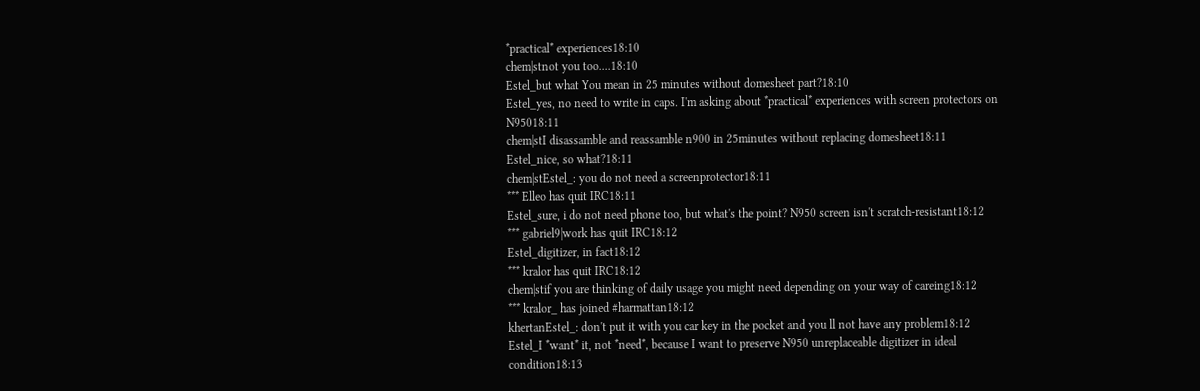*practical* experiences18:10
chem|stnot you too....18:10
Estel_but what You mean in 25 minutes without domesheet part?18:10
Estel_yes, no need to write in caps. I'm asking about *practical* experiences with screen protectors on N95018:11
chem|stI disassamble and reassamble n900 in 25minutes without replacing domesheet18:11
Estel_nice, so what?18:11
chem|stEstel_: you do not need a screenprotector18:11
*** Elleo has quit IRC18:11
Estel_sure, i do not need phone too, but what's the point? N950 screen isn't scratch-resistant18:12
*** gabriel9|work has quit IRC18:12
Estel_digitizer, in fact18:12
*** kralor has quit IRC18:12
chem|stif you are thinking of daily usage you might need depending on your way of careing18:12
*** kralor_ has joined #harmattan18:12
khertanEstel_: don't put it with you car key in the pocket and you ll not have any problem18:12
Estel_I *want* it, not *need*, because I want to preserve N950 unreplaceable digitizer in ideal condition18:13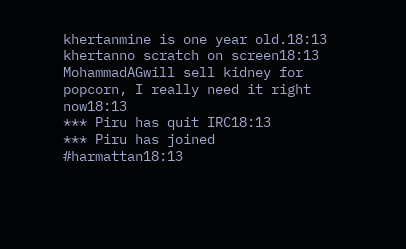khertanmine is one year old.18:13
khertanno scratch on screen18:13
MohammadAGwill sell kidney for popcorn, I really need it right now18:13
*** Piru has quit IRC18:13
*** Piru has joined #harmattan18:13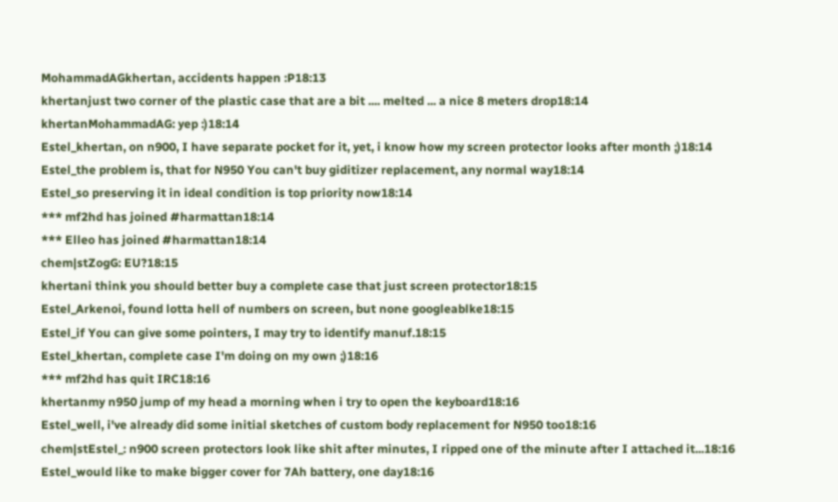MohammadAGkhertan, accidents happen :P18:13
khertanjust two corner of the plastic case that are a bit .... melted ... a nice 8 meters drop18:14
khertanMohammadAG: yep :)18:14
Estel_khertan, on n900, I have separate pocket for it, yet, i know how my screen protector looks after month ;)18:14
Estel_the problem is, that for N950 You can't buy giditizer replacement, any normal way18:14
Estel_so preserving it in ideal condition is top priority now18:14
*** mf2hd has joined #harmattan18:14
*** Elleo has joined #harmattan18:14
chem|stZogG: EU?18:15
khertani think you should better buy a complete case that just screen protector18:15
Estel_Arkenoi, found lotta hell of numbers on screen, but none googleablke18:15
Estel_if You can give some pointers, I may try to identify manuf.18:15
Estel_khertan, complete case I'm doing on my own ;)18:16
*** mf2hd has quit IRC18:16
khertanmy n950 jump of my head a morning when i try to open the keyboard18:16
Estel_well, i've already did some initial sketches of custom body replacement for N950 too18:16
chem|stEstel_: n900 screen protectors look like shit after minutes, I ripped one of the minute after I attached it...18:16
Estel_would like to make bigger cover for 7Ah battery, one day18:16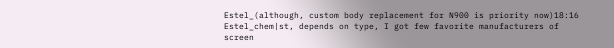Estel_(although, custom body replacement for N900 is priority now)18:16
Estel_chem|st, depends on type, I got few favorite manufacturers of screen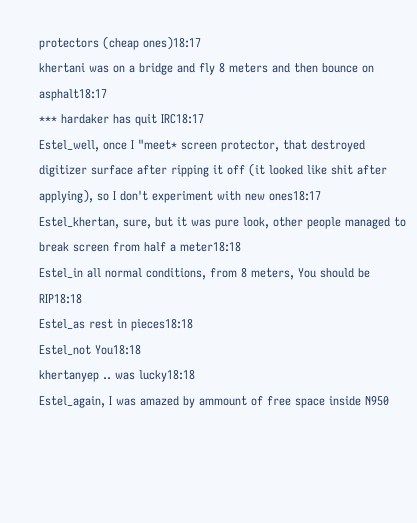protectors (cheap ones)18:17
khertani was on a bridge and fly 8 meters and then bounce on asphalt18:17
*** hardaker has quit IRC18:17
Estel_well, once I "meet* screen protector, that destroyed digitizer surface after ripping it off (it looked like shit after applying), so I don't experiment with new ones18:17
Estel_khertan, sure, but it was pure look, other people managed to break screen from half a meter18:18
Estel_in all normal conditions, from 8 meters, You should be RIP18:18
Estel_as rest in pieces18:18
Estel_not You18:18
khertanyep .. was lucky18:18
Estel_again, I was amazed by ammount of free space inside N950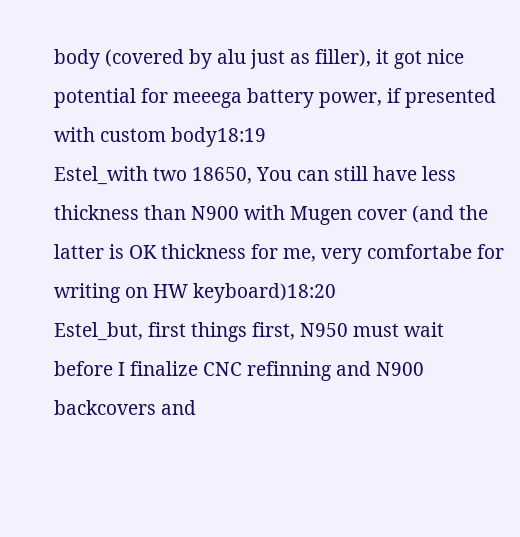body (covered by alu just as filler), it got nice potential for meeega battery power, if presented with custom body18:19
Estel_with two 18650, You can still have less thickness than N900 with Mugen cover (and the latter is OK thickness for me, very comfortabe for writing on HW keyboard)18:20
Estel_but, first things first, N950 must wait before I finalize CNC refinning and N900 backcovers and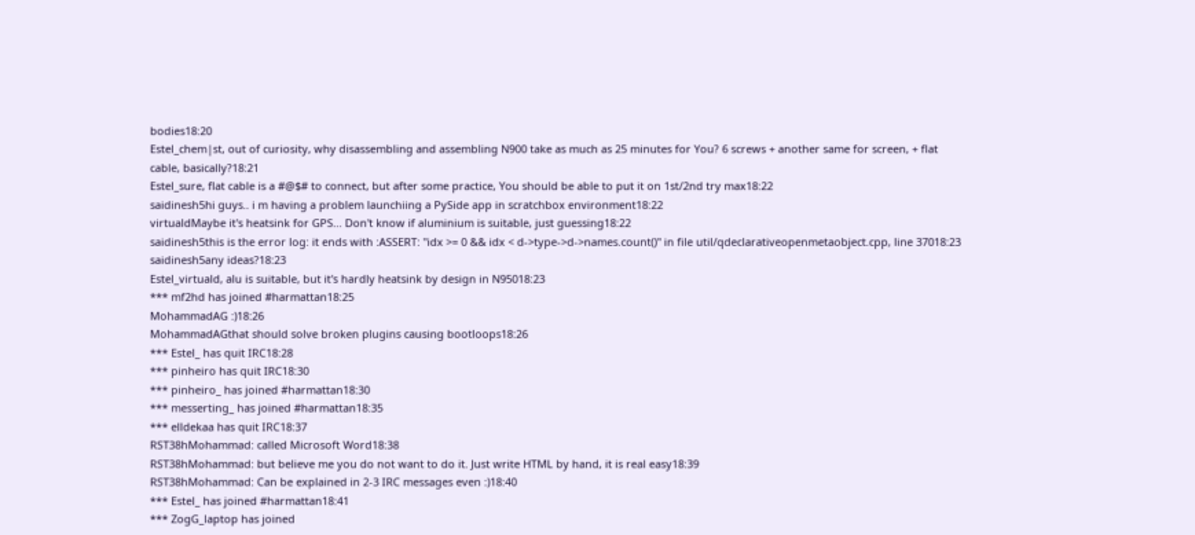bodies18:20
Estel_chem|st, out of curiosity, why disassembling and assembling N900 take as much as 25 minutes for You? 6 screws + another same for screen, + flat cable, basically?18:21
Estel_sure, flat cable is a #@$# to connect, but after some practice, You should be able to put it on 1st/2nd try max18:22
saidinesh5hi guys.. i m having a problem launchiing a PySide app in scratchbox environment18:22
virtualdMaybe it's heatsink for GPS... Don't know if aluminium is suitable, just guessing18:22
saidinesh5this is the error log: it ends with :ASSERT: "idx >= 0 && idx < d->type->d->names.count()" in file util/qdeclarativeopenmetaobject.cpp, line 37018:23
saidinesh5any ideas?18:23
Estel_virtuald, alu is suitable, but it's hardly heatsink by design in N95018:23
*** mf2hd has joined #harmattan18:25
MohammadAG :)18:26
MohammadAGthat should solve broken plugins causing bootloops18:26
*** Estel_ has quit IRC18:28
*** pinheiro has quit IRC18:30
*** pinheiro_ has joined #harmattan18:30
*** messerting_ has joined #harmattan18:35
*** elldekaa has quit IRC18:37
RST38hMohammad: called Microsoft Word18:38
RST38hMohammad: but believe me you do not want to do it. Just write HTML by hand, it is real easy18:39
RST38hMohammad: Can be explained in 2-3 IRC messages even :)18:40
*** Estel_ has joined #harmattan18:41
*** ZogG_laptop has joined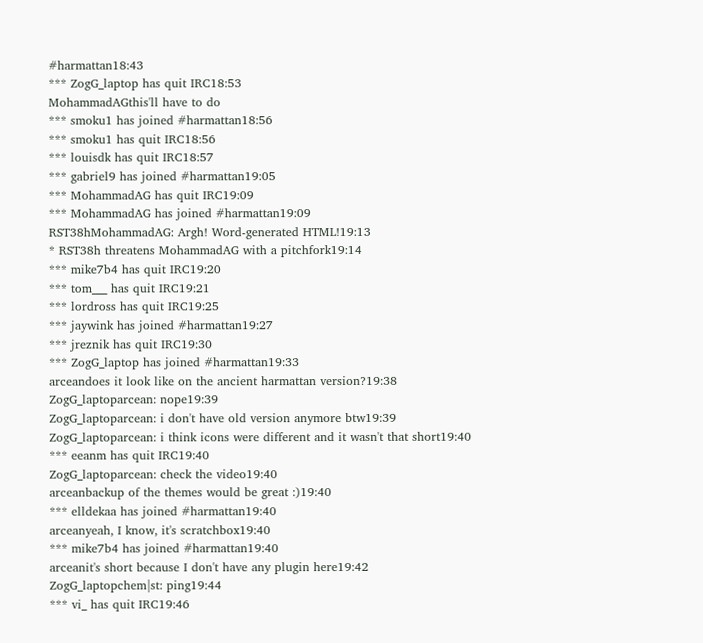#harmattan18:43
*** ZogG_laptop has quit IRC18:53
MohammadAGthis'll have to do
*** smoku1 has joined #harmattan18:56
*** smoku1 has quit IRC18:56
*** louisdk has quit IRC18:57
*** gabriel9 has joined #harmattan19:05
*** MohammadAG has quit IRC19:09
*** MohammadAG has joined #harmattan19:09
RST38hMohammadAG: Argh! Word-generated HTML!19:13
* RST38h threatens MohammadAG with a pitchfork19:14
*** mike7b4 has quit IRC19:20
*** tom___ has quit IRC19:21
*** lordross has quit IRC19:25
*** jaywink has joined #harmattan19:27
*** jreznik has quit IRC19:30
*** ZogG_laptop has joined #harmattan19:33
arceandoes it look like on the ancient harmattan version?19:38
ZogG_laptoparcean: nope19:39
ZogG_laptoparcean: i don't have old version anymore btw19:39
ZogG_laptoparcean: i think icons were different and it wasn't that short19:40
*** eeanm has quit IRC19:40
ZogG_laptoparcean: check the video19:40
arceanbackup of the themes would be great :)19:40
*** elldekaa has joined #harmattan19:40
arceanyeah, I know, it's scratchbox19:40
*** mike7b4 has joined #harmattan19:40
arceanit's short because I don't have any plugin here19:42
ZogG_laptopchem|st: ping19:44
*** vi_ has quit IRC19:46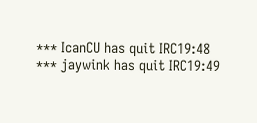*** IcanCU has quit IRC19:48
*** jaywink has quit IRC19:49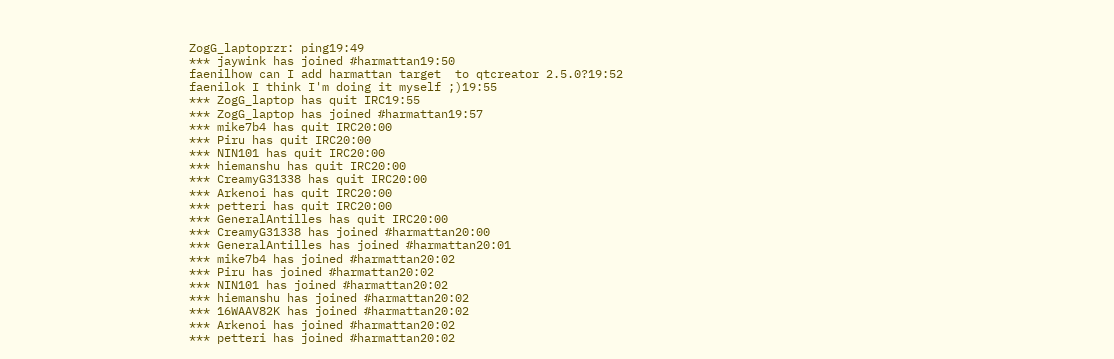ZogG_laptoprzr: ping19:49
*** jaywink has joined #harmattan19:50
faenilhow can I add harmattan target  to qtcreator 2.5.0?19:52
faenilok I think I'm doing it myself ;)19:55
*** ZogG_laptop has quit IRC19:55
*** ZogG_laptop has joined #harmattan19:57
*** mike7b4 has quit IRC20:00
*** Piru has quit IRC20:00
*** NIN101 has quit IRC20:00
*** hiemanshu has quit IRC20:00
*** CreamyG31338 has quit IRC20:00
*** Arkenoi has quit IRC20:00
*** petteri has quit IRC20:00
*** GeneralAntilles has quit IRC20:00
*** CreamyG31338 has joined #harmattan20:00
*** GeneralAntilles has joined #harmattan20:01
*** mike7b4 has joined #harmattan20:02
*** Piru has joined #harmattan20:02
*** NIN101 has joined #harmattan20:02
*** hiemanshu has joined #harmattan20:02
*** 16WAAV82K has joined #harmattan20:02
*** Arkenoi has joined #harmattan20:02
*** petteri has joined #harmattan20:02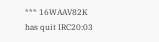*** 16WAAV82K has quit IRC20:03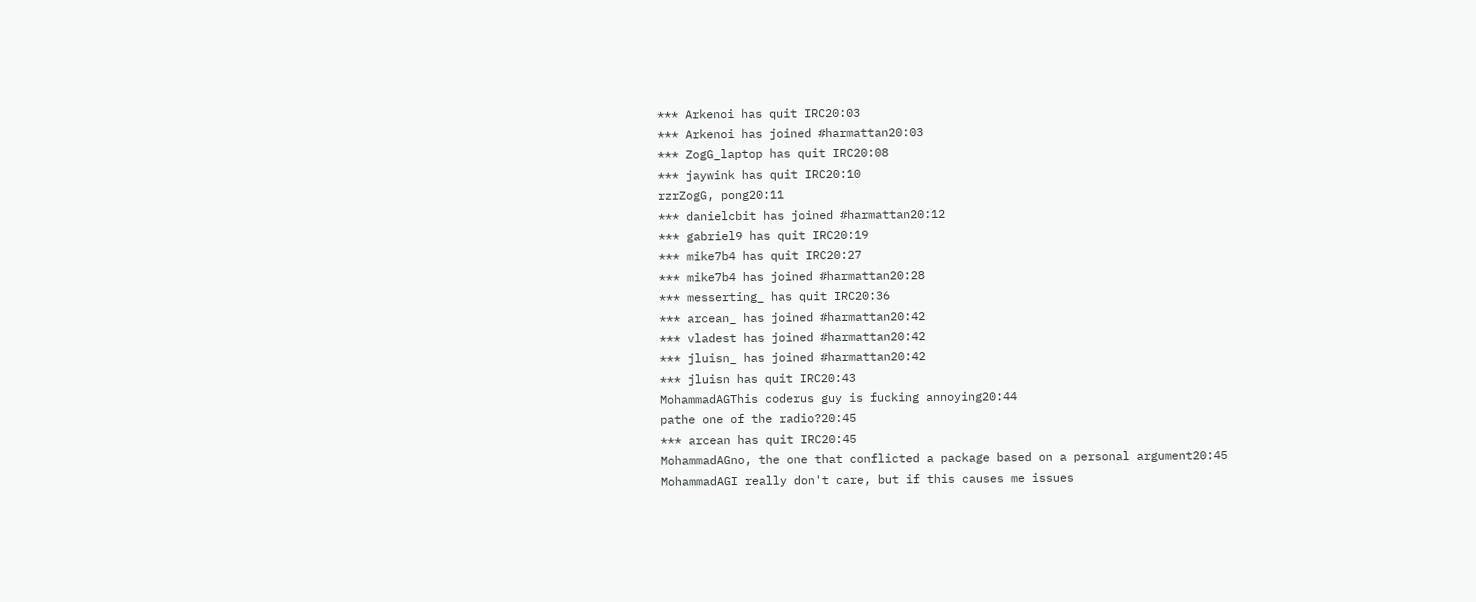*** Arkenoi has quit IRC20:03
*** Arkenoi has joined #harmattan20:03
*** ZogG_laptop has quit IRC20:08
*** jaywink has quit IRC20:10
rzrZogG, pong20:11
*** danielcbit has joined #harmattan20:12
*** gabriel9 has quit IRC20:19
*** mike7b4 has quit IRC20:27
*** mike7b4 has joined #harmattan20:28
*** messerting_ has quit IRC20:36
*** arcean_ has joined #harmattan20:42
*** vladest has joined #harmattan20:42
*** jluisn_ has joined #harmattan20:42
*** jluisn has quit IRC20:43
MohammadAGThis coderus guy is fucking annoying20:44
pathe one of the radio?20:45
*** arcean has quit IRC20:45
MohammadAGno, the one that conflicted a package based on a personal argument20:45
MohammadAGI really don't care, but if this causes me issues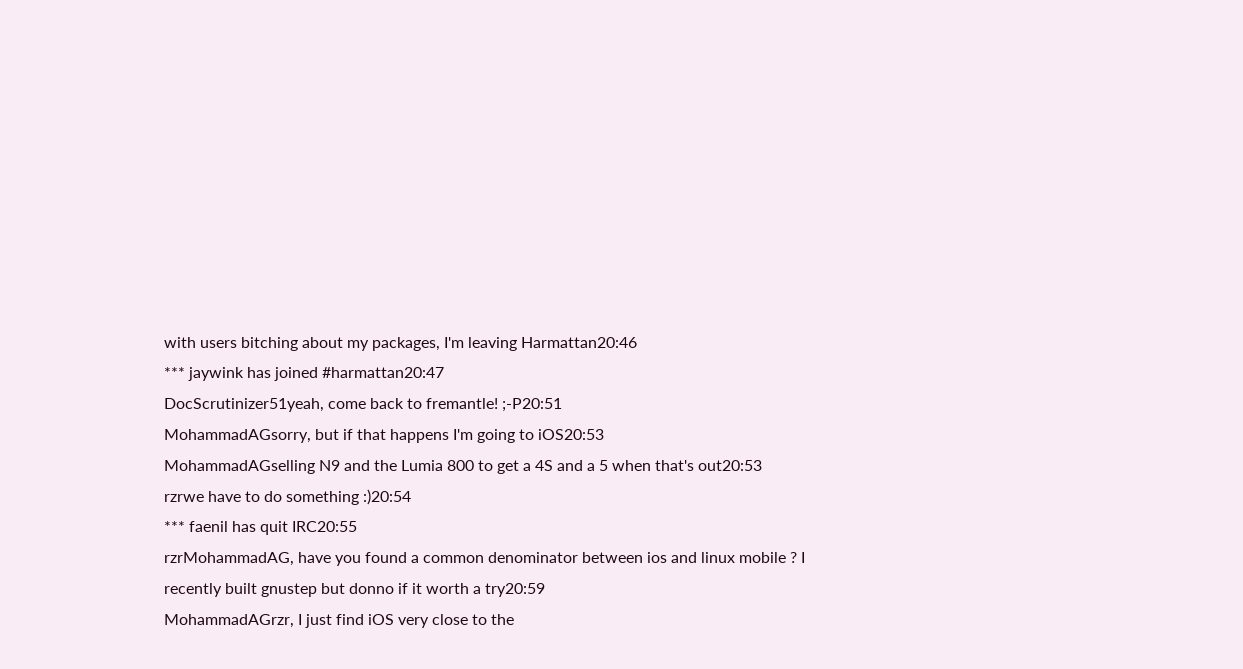with users bitching about my packages, I'm leaving Harmattan20:46
*** jaywink has joined #harmattan20:47
DocScrutinizer51yeah, come back to fremantle! ;-P20:51
MohammadAGsorry, but if that happens I'm going to iOS20:53
MohammadAGselling N9 and the Lumia 800 to get a 4S and a 5 when that's out20:53
rzrwe have to do something :)20:54
*** faenil has quit IRC20:55
rzrMohammadAG, have you found a common denominator between ios and linux mobile ? I recently built gnustep but donno if it worth a try20:59
MohammadAGrzr, I just find iOS very close to the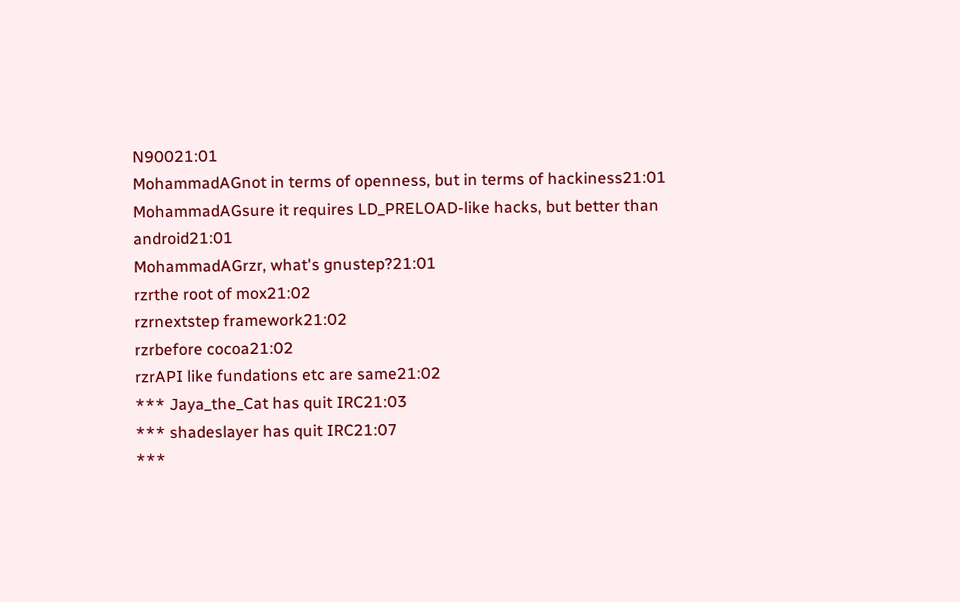N90021:01
MohammadAGnot in terms of openness, but in terms of hackiness21:01
MohammadAGsure it requires LD_PRELOAD-like hacks, but better than android21:01
MohammadAGrzr, what's gnustep?21:01
rzrthe root of mox21:02
rzrnextstep framework21:02
rzrbefore cocoa21:02
rzrAPI like fundations etc are same21:02
*** Jaya_the_Cat has quit IRC21:03
*** shadeslayer has quit IRC21:07
***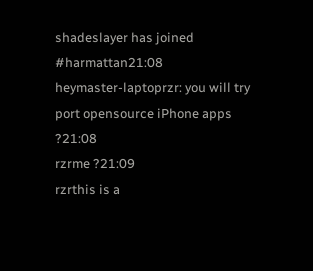shadeslayer has joined #harmattan21:08
heymaster-laptoprzr: you will try port opensource iPhone apps ?21:08
rzrme ?21:09
rzrthis is a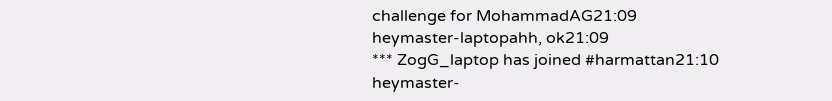challenge for MohammadAG21:09
heymaster-laptopahh, ok21:09
*** ZogG_laptop has joined #harmattan21:10
heymaster-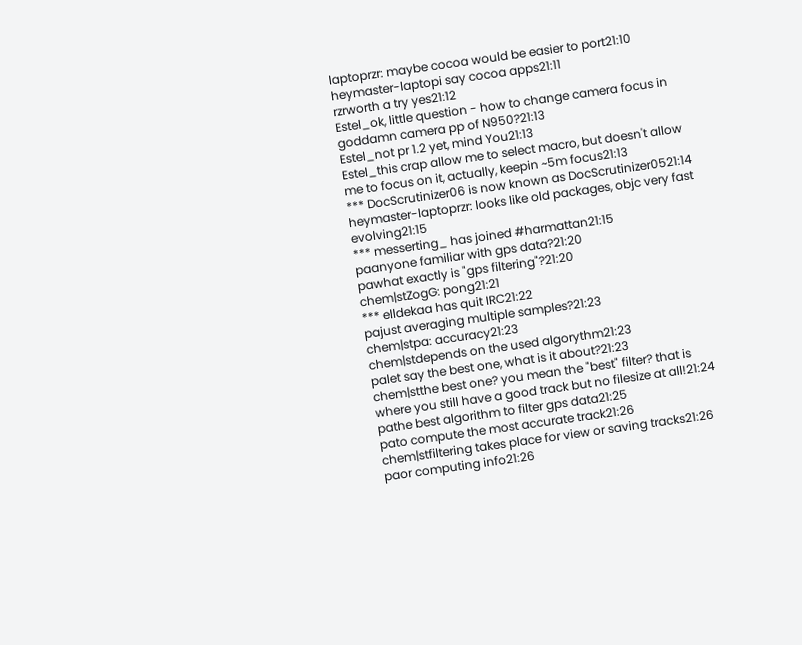laptoprzr: maybe cocoa would be easier to port21:10
heymaster-laptopi say cocoa apps21:11
rzrworth a try yes21:12
Estel_ok, little question - how to change camera focus in goddamn camera pp of N950?21:13
Estel_not pr 1.2 yet, mind You21:13
Estel_this crap allow me to select macro, but doesn't allow me to focus on it, actually, keepin ~5m focus21:13
*** DocScrutinizer06 is now known as DocScrutinizer0521:14
heymaster-laptoprzr: looks like old packages, objc very fast evolving21:15
*** messerting_ has joined #harmattan21:15
paanyone familiar with gps data?21:20
pawhat exactly is "gps filtering"?21:20
chem|stZogG: pong21:21
*** elldekaa has quit IRC21:22
pajust averaging multiple samples?21:23
chem|stpa: accuracy21:23
chem|stdepends on the used algorythm21:23
palet say the best one, what is it about?21:23
chem|stthe best one? you mean the "best" filter? that is where you still have a good track but no filesize at all!21:24
pathe best algorithm to filter gps data21:25
pato compute the most accurate track21:26
chem|stfiltering takes place for view or saving tracks21:26
paor computing info21:26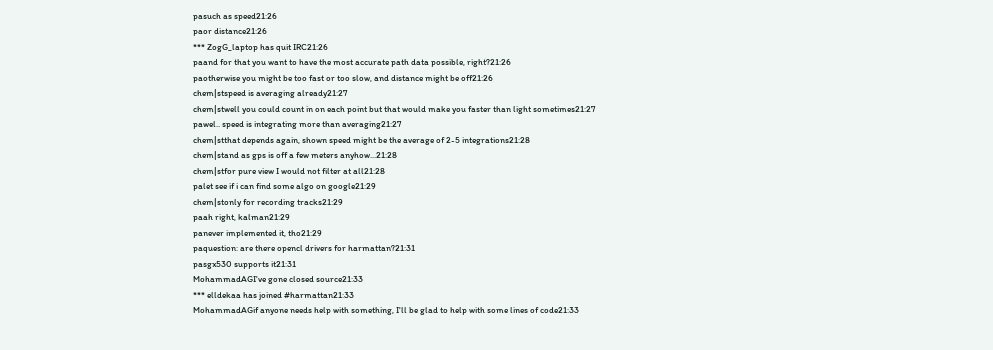pasuch as speed21:26
paor distance21:26
*** ZogG_laptop has quit IRC21:26
paand for that you want to have the most accurate path data possible, right?21:26
paotherwise you might be too fast or too slow, and distance might be off21:26
chem|stspeed is averaging already21:27
chem|stwell you could count in on each point but that would make you faster than light sometimes21:27
pawel.. speed is integrating more than averaging21:27
chem|stthat depends again, shown speed might be the average of 2-5 integrations21:28
chem|stand as gps is off a few meters anyhow...21:28
chem|stfor pure view I would not filter at all21:28
palet see if i can find some algo on google21:29
chem|stonly for recording tracks21:29
paah right, kalman21:29
panever implemented it, tho21:29
paquestion: are there opencl drivers for harmattan?21:31
pasgx530 supports it21:31
MohammadAGI've gone closed source21:33
*** elldekaa has joined #harmattan21:33
MohammadAGif anyone needs help with something, I'll be glad to help with some lines of code21:33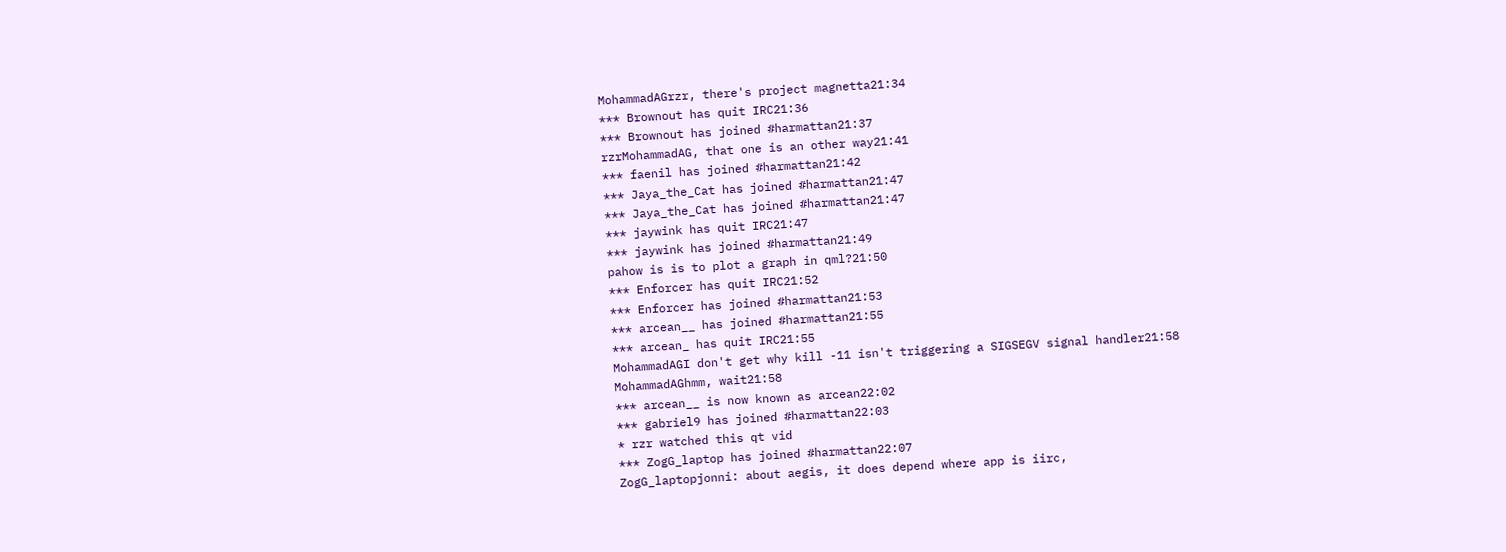MohammadAGrzr, there's project magnetta21:34
*** Brownout has quit IRC21:36
*** Brownout has joined #harmattan21:37
rzrMohammadAG, that one is an other way21:41
*** faenil has joined #harmattan21:42
*** Jaya_the_Cat has joined #harmattan21:47
*** Jaya_the_Cat has joined #harmattan21:47
*** jaywink has quit IRC21:47
*** jaywink has joined #harmattan21:49
pahow is is to plot a graph in qml?21:50
*** Enforcer has quit IRC21:52
*** Enforcer has joined #harmattan21:53
*** arcean__ has joined #harmattan21:55
*** arcean_ has quit IRC21:55
MohammadAGI don't get why kill -11 isn't triggering a SIGSEGV signal handler21:58
MohammadAGhmm, wait21:58
*** arcean__ is now known as arcean22:02
*** gabriel9 has joined #harmattan22:03
* rzr watched this qt vid
*** ZogG_laptop has joined #harmattan22:07
ZogG_laptopjonni: about aegis, it does depend where app is iirc,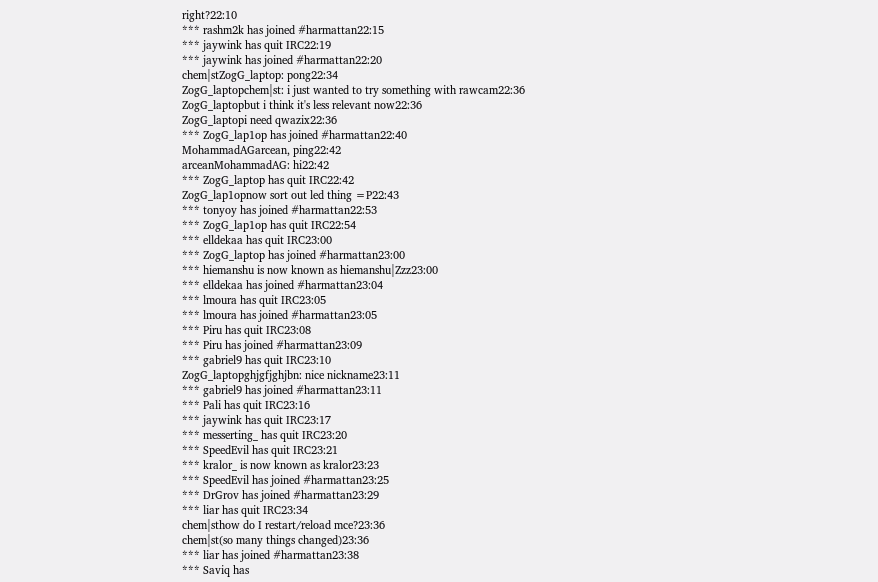right?22:10
*** rashm2k has joined #harmattan22:15
*** jaywink has quit IRC22:19
*** jaywink has joined #harmattan22:20
chem|stZogG_laptop: pong22:34
ZogG_laptopchem|st: i just wanted to try something with rawcam22:36
ZogG_laptopbut i think it's less relevant now22:36
ZogG_laptopi need qwazix22:36
*** ZogG_lap1op has joined #harmattan22:40
MohammadAGarcean, ping22:42
arceanMohammadAG: hi22:42
*** ZogG_laptop has quit IRC22:42
ZogG_lap1opnow sort out led thing =P22:43
*** tonyoy has joined #harmattan22:53
*** ZogG_lap1op has quit IRC22:54
*** elldekaa has quit IRC23:00
*** ZogG_laptop has joined #harmattan23:00
*** hiemanshu is now known as hiemanshu|Zzz23:00
*** elldekaa has joined #harmattan23:04
*** lmoura has quit IRC23:05
*** lmoura has joined #harmattan23:05
*** Piru has quit IRC23:08
*** Piru has joined #harmattan23:09
*** gabriel9 has quit IRC23:10
ZogG_laptopghjgfjghjbn: nice nickname23:11
*** gabriel9 has joined #harmattan23:11
*** Pali has quit IRC23:16
*** jaywink has quit IRC23:17
*** messerting_ has quit IRC23:20
*** SpeedEvil has quit IRC23:21
*** kralor_ is now known as kralor23:23
*** SpeedEvil has joined #harmattan23:25
*** DrGrov has joined #harmattan23:29
*** liar has quit IRC23:34
chem|sthow do I restart/reload mce?23:36
chem|st(so many things changed)23:36
*** liar has joined #harmattan23:38
*** Saviq has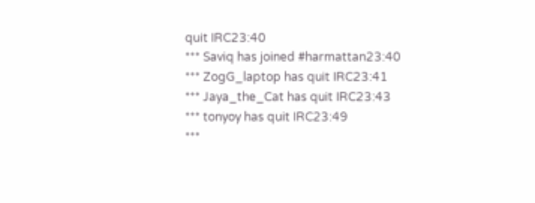quit IRC23:40
*** Saviq has joined #harmattan23:40
*** ZogG_laptop has quit IRC23:41
*** Jaya_the_Cat has quit IRC23:43
*** tonyoy has quit IRC23:49
***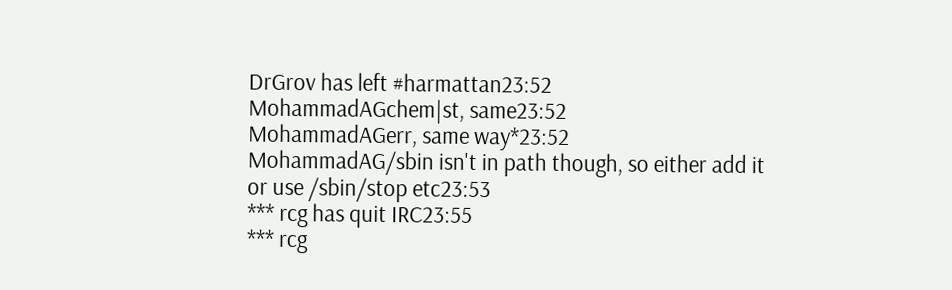DrGrov has left #harmattan23:52
MohammadAGchem|st, same23:52
MohammadAGerr, same way*23:52
MohammadAG/sbin isn't in path though, so either add it or use /sbin/stop etc23:53
*** rcg has quit IRC23:55
*** rcg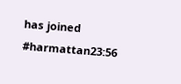has joined #harmattan23:56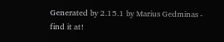Generated by 2.15.1 by Marius Gedminas - find it at!